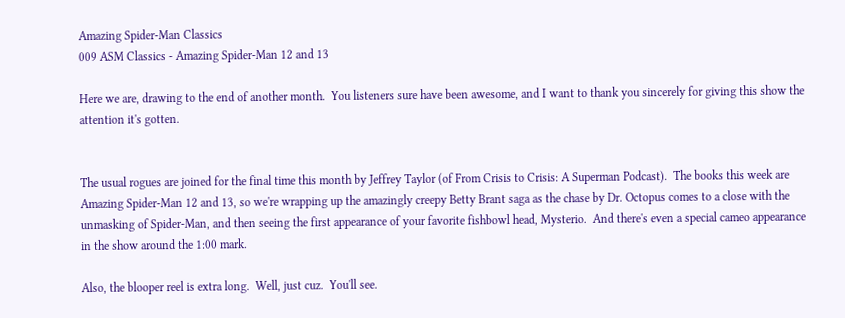Amazing Spider-Man Classics
009 ASM Classics - Amazing Spider-Man 12 and 13

Here we are, drawing to the end of another month.  You listeners sure have been awesome, and I want to thank you sincerely for giving this show the attention it's gotten.


The usual rogues are joined for the final time this month by Jeffrey Taylor (of From Crisis to Crisis: A Superman Podcast).  The books this week are Amazing Spider-Man 12 and 13, so we're wrapping up the amazingly creepy Betty Brant saga as the chase by Dr. Octopus comes to a close with the unmasking of Spider-Man, and then seeing the first appearance of your favorite fishbowl head, Mysterio.  And there's even a special cameo appearance in the show around the 1:00 mark.

Also, the blooper reel is extra long.  Well, just cuz.  You'll see.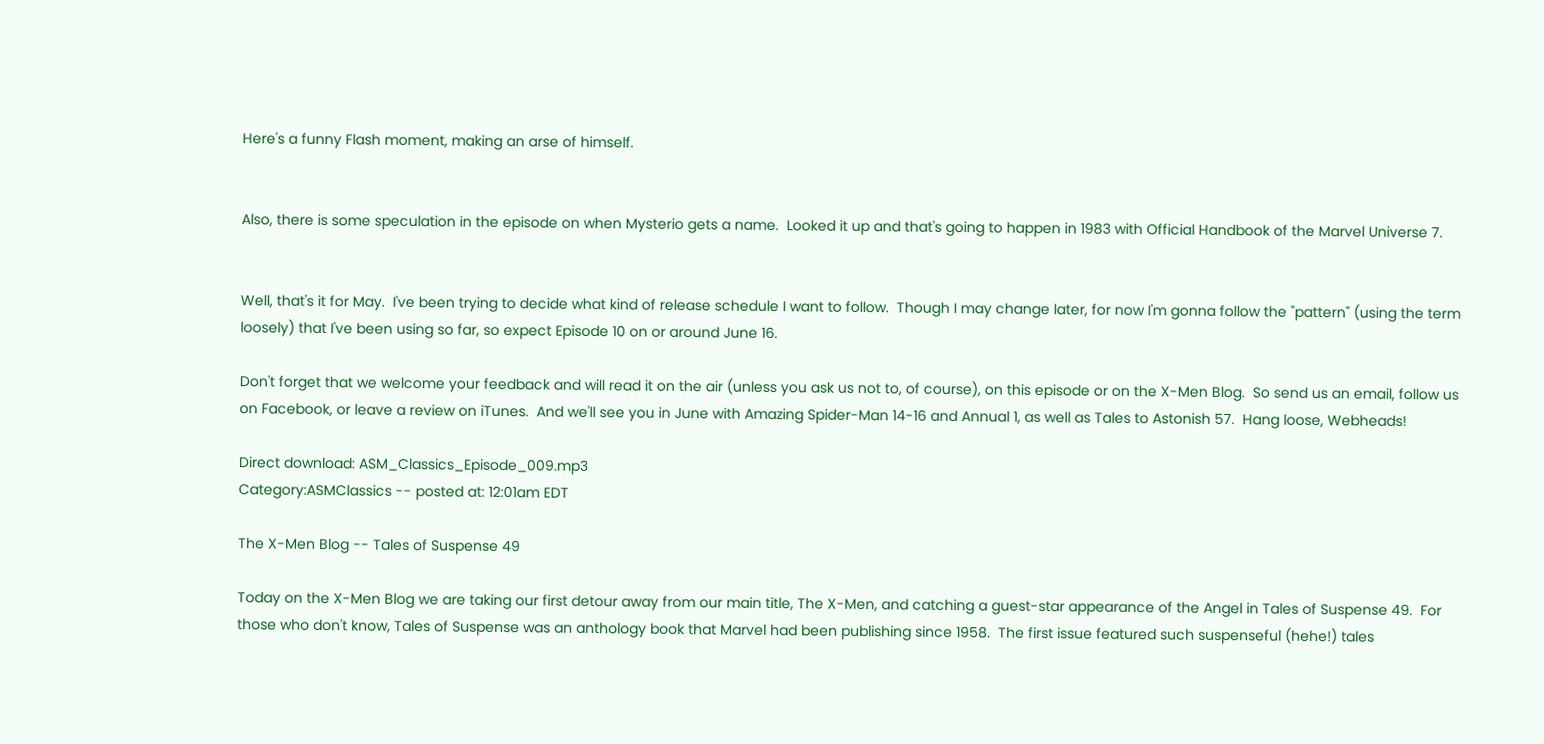Here's a funny Flash moment, making an arse of himself.


Also, there is some speculation in the episode on when Mysterio gets a name.  Looked it up and that's going to happen in 1983 with Official Handbook of the Marvel Universe 7.


Well, that's it for May.  I've been trying to decide what kind of release schedule I want to follow.  Though I may change later, for now I'm gonna follow the "pattern" (using the term loosely) that I've been using so far, so expect Episode 10 on or around June 16.

Don't forget that we welcome your feedback and will read it on the air (unless you ask us not to, of course), on this episode or on the X-Men Blog.  So send us an email, follow us on Facebook, or leave a review on iTunes.  And we'll see you in June with Amazing Spider-Man 14-16 and Annual 1, as well as Tales to Astonish 57.  Hang loose, Webheads!

Direct download: ASM_Classics_Episode_009.mp3
Category:ASMClassics -- posted at: 12:01am EDT

The X-Men Blog -- Tales of Suspense 49

Today on the X-Men Blog we are taking our first detour away from our main title, The X-Men, and catching a guest-star appearance of the Angel in Tales of Suspense 49.  For those who don't know, Tales of Suspense was an anthology book that Marvel had been publishing since 1958.  The first issue featured such suspenseful (hehe!) tales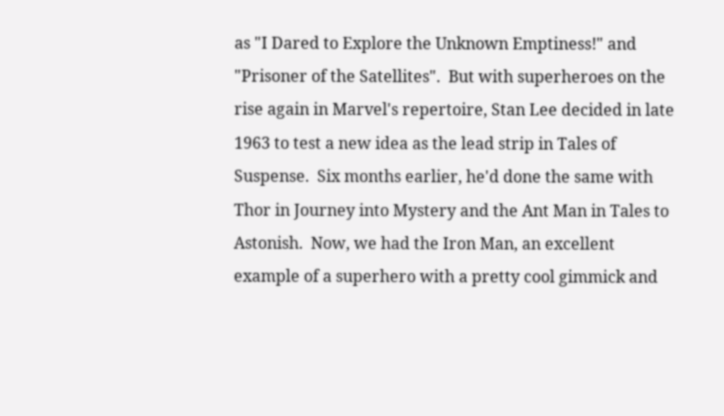as "I Dared to Explore the Unknown Emptiness!" and "Prisoner of the Satellites".  But with superheroes on the rise again in Marvel's repertoire, Stan Lee decided in late 1963 to test a new idea as the lead strip in Tales of Suspense.  Six months earlier, he'd done the same with Thor in Journey into Mystery and the Ant Man in Tales to Astonish.  Now, we had the Iron Man, an excellent example of a superhero with a pretty cool gimmick and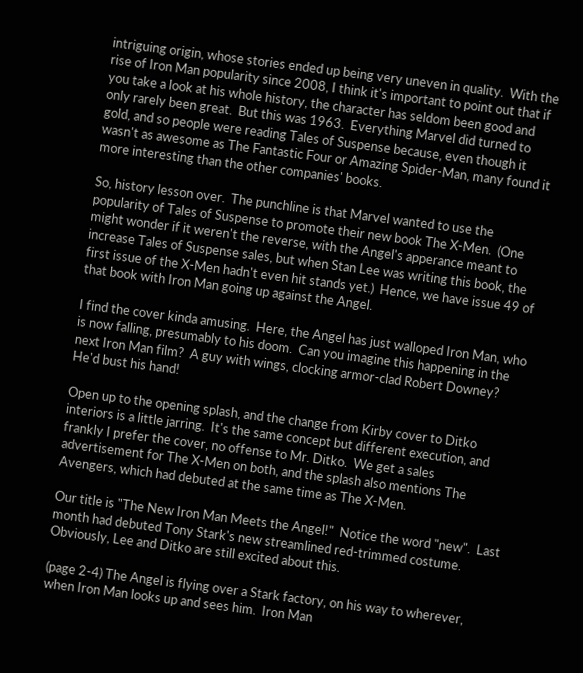intriguing origin, whose stories ended up being very uneven in quality.  With the rise of Iron Man popularity since 2008, I think it's important to point out that if you take a look at his whole history, the character has seldom been good and only rarely been great.  But this was 1963.  Everything Marvel did turned to gold, and so people were reading Tales of Suspense because, even though it wasn't as awesome as The Fantastic Four or Amazing Spider-Man, many found it more interesting than the other companies' books.

So, history lesson over.  The punchline is that Marvel wanted to use the popularity of Tales of Suspense to promote their new book The X-Men.  (One might wonder if it weren't the reverse, with the Angel's apperance meant to increase Tales of Suspense sales, but when Stan Lee was writing this book, the first issue of the X-Men hadn't even hit stands yet.)  Hence, we have issue 49 of that book with Iron Man going up against the Angel.

I find the cover kinda amusing.  Here, the Angel has just walloped Iron Man, who is now falling, presumably to his doom.  Can you imagine this happening in the next Iron Man film?  A guy with wings, clocking armor-clad Robert Downey?  He'd bust his hand!

Open up to the opening splash, and the change from Kirby cover to Ditko interiors is a little jarring.  It's the same concept but different execution, and frankly I prefer the cover, no offense to Mr. Ditko.  We get a sales advertisement for The X-Men on both, and the splash also mentions The Avengers, which had debuted at the same time as The X-Men.

Our title is "The New Iron Man Meets the Angel!"  Notice the word "new".  Last month had debuted Tony Stark's new streamlined red-trimmed costume.  Obviously, Lee and Ditko are still excited about this.

(page 2-4) The Angel is flying over a Stark factory, on his way to wherever, when Iron Man looks up and sees him.  Iron Man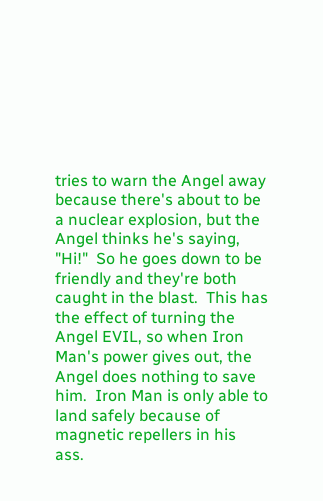tries to warn the Angel away because there's about to be a nuclear explosion, but the Angel thinks he's saying, "Hi!"  So he goes down to be friendly and they're both caught in the blast.  This has the effect of turning the Angel EVIL, so when Iron Man's power gives out, the Angel does nothing to save him.  Iron Man is only able to land safely because of magnetic repellers in his ass.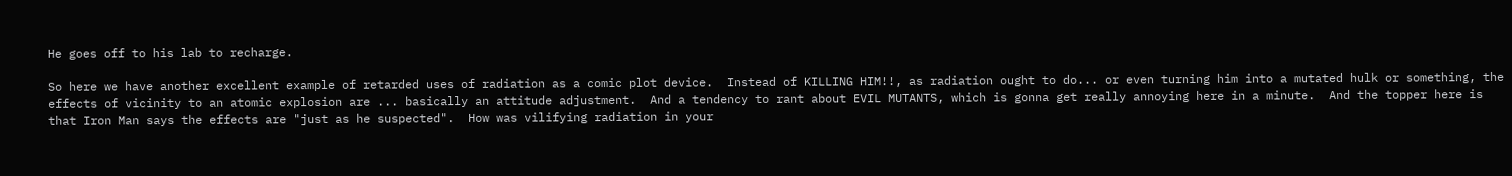He goes off to his lab to recharge.

So here we have another excellent example of retarded uses of radiation as a comic plot device.  Instead of KILLING HIM!!, as radiation ought to do... or even turning him into a mutated hulk or something, the effects of vicinity to an atomic explosion are ... basically an attitude adjustment.  And a tendency to rant about EVIL MUTANTS, which is gonna get really annoying here in a minute.  And the topper here is that Iron Man says the effects are "just as he suspected".  How was vilifying radiation in your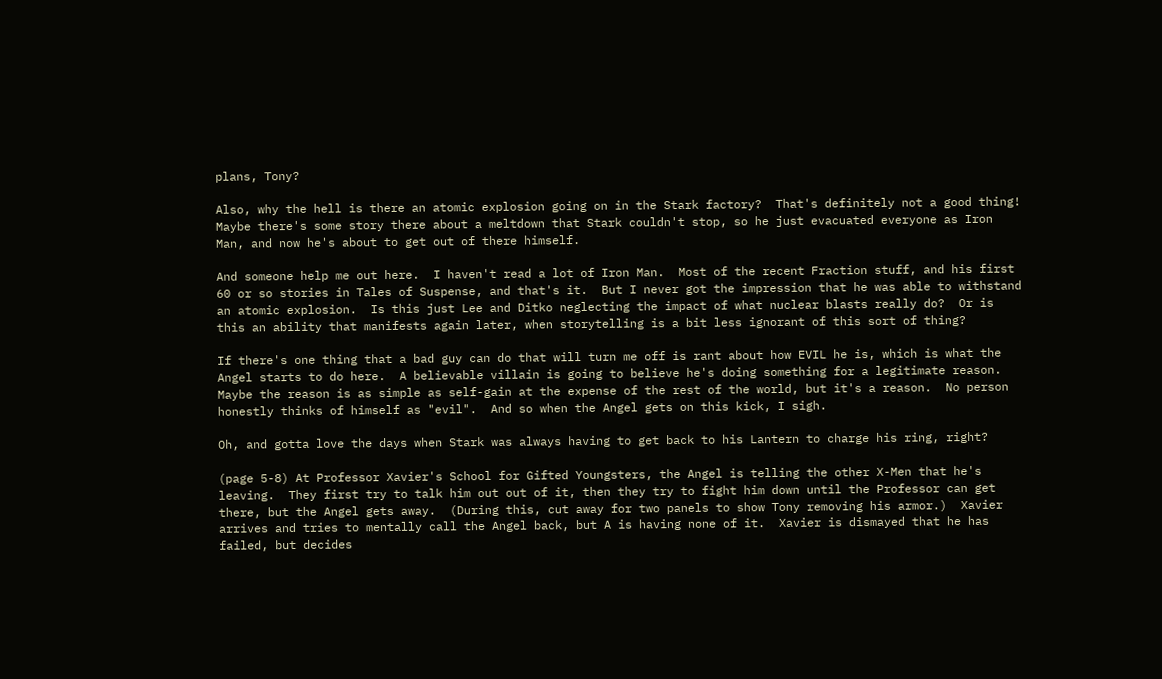plans, Tony?

Also, why the hell is there an atomic explosion going on in the Stark factory?  That's definitely not a good thing!  Maybe there's some story there about a meltdown that Stark couldn't stop, so he just evacuated everyone as Iron Man, and now he's about to get out of there himself.

And someone help me out here.  I haven't read a lot of Iron Man.  Most of the recent Fraction stuff, and his first 60 or so stories in Tales of Suspense, and that's it.  But I never got the impression that he was able to withstand an atomic explosion.  Is this just Lee and Ditko neglecting the impact of what nuclear blasts really do?  Or is this an ability that manifests again later, when storytelling is a bit less ignorant of this sort of thing?

If there's one thing that a bad guy can do that will turn me off is rant about how EVIL he is, which is what the Angel starts to do here.  A believable villain is going to believe he's doing something for a legitimate reason.  Maybe the reason is as simple as self-gain at the expense of the rest of the world, but it's a reason.  No person honestly thinks of himself as "evil".  And so when the Angel gets on this kick, I sigh.

Oh, and gotta love the days when Stark was always having to get back to his Lantern to charge his ring, right?

(page 5-8) At Professor Xavier's School for Gifted Youngsters, the Angel is telling the other X-Men that he's leaving.  They first try to talk him out out of it, then they try to fight him down until the Professor can get there, but the Angel gets away.  (During this, cut away for two panels to show Tony removing his armor.)  Xavier arrives and tries to mentally call the Angel back, but A is having none of it.  Xavier is dismayed that he has failed, but decides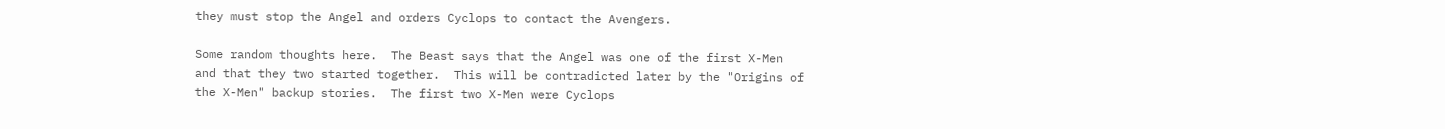they must stop the Angel and orders Cyclops to contact the Avengers.

Some random thoughts here.  The Beast says that the Angel was one of the first X-Men and that they two started together.  This will be contradicted later by the "Origins of the X-Men" backup stories.  The first two X-Men were Cyclops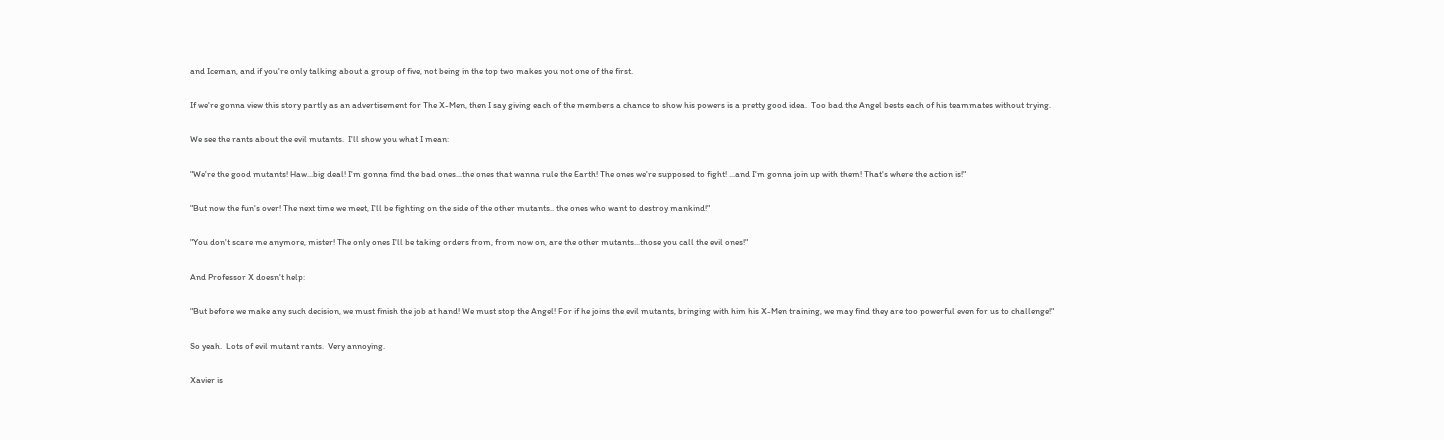and Iceman, and if you're only talking about a group of five, not being in the top two makes you not one of the first.

If we're gonna view this story partly as an advertisement for The X-Men, then I say giving each of the members a chance to show his powers is a pretty good idea.  Too bad the Angel bests each of his teammates without trying.

We see the rants about the evil mutants.  I'll show you what I mean:

"We're the good mutants! Haw...big deal! I'm gonna find the bad ones...the ones that wanna rule the Earth! The ones we're supposed to fight! ...and I'm gonna join up with them! That's where the action is!"

"But now the fun's over! The next time we meet, I'll be fighting on the side of the other mutants.. the ones who want to destroy mankind!"

"You don't scare me anymore, mister! The only ones I'll be taking orders from, from now on, are the other mutants...those you call the evil ones!"

And Professor X doesn't help:

"But before we make any such decision, we must finish the job at hand! We must stop the Angel! For if he joins the evil mutants, bringing with him his X-Men training, we may find they are too powerful even for us to challenge!"

So yeah.  Lots of evil mutant rants.  Very annoying.

Xavier is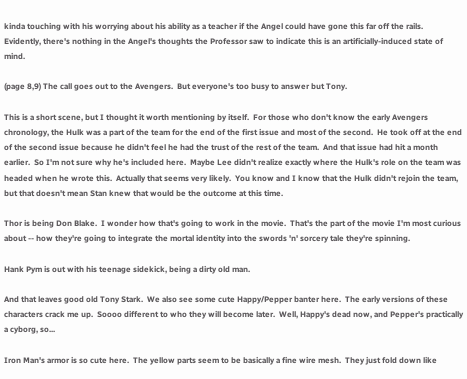kinda touching with his worrying about his ability as a teacher if the Angel could have gone this far off the rails.  Evidently, there's nothing in the Angel's thoughts the Professor saw to indicate this is an artificially-induced state of mind.

(page 8,9) The call goes out to the Avengers.  But everyone's too busy to answer but Tony.

This is a short scene, but I thought it worth mentioning by itself.  For those who don't know the early Avengers chronology, the Hulk was a part of the team for the end of the first issue and most of the second.  He took off at the end of the second issue because he didn't feel he had the trust of the rest of the team.  And that issue had hit a month earlier.  So I'm not sure why he's included here.  Maybe Lee didn't realize exactly where the Hulk's role on the team was headed when he wrote this.  Actually that seems very likely.  You know and I know that the Hulk didn't rejoin the team, but that doesn't mean Stan knew that would be the outcome at this time.

Thor is being Don Blake.  I wonder how that's going to work in the movie.  That's the part of the movie I'm most curious about -- how they're going to integrate the mortal identity into the swords 'n' sorcery tale they're spinning.

Hank Pym is out with his teenage sidekick, being a dirty old man.

And that leaves good old Tony Stark.  We also see some cute Happy/Pepper banter here.  The early versions of these characters crack me up.  Soooo different to who they will become later.  Well, Happy's dead now, and Pepper's practically a cyborg, so...

Iron Man's armor is so cute here.  The yellow parts seem to be basically a fine wire mesh.  They just fold down like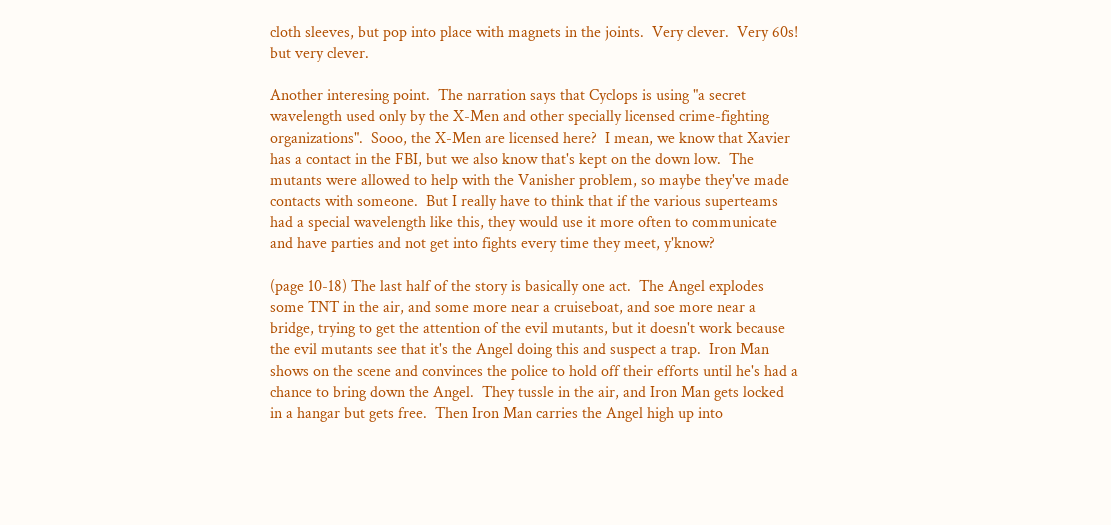cloth sleeves, but pop into place with magnets in the joints.  Very clever.  Very 60s! but very clever.

Another interesing point.  The narration says that Cyclops is using "a secret wavelength used only by the X-Men and other specially licensed crime-fighting organizations".  Sooo, the X-Men are licensed here?  I mean, we know that Xavier has a contact in the FBI, but we also know that's kept on the down low.  The mutants were allowed to help with the Vanisher problem, so maybe they've made contacts with someone.  But I really have to think that if the various superteams had a special wavelength like this, they would use it more often to communicate and have parties and not get into fights every time they meet, y'know?

(page 10-18) The last half of the story is basically one act.  The Angel explodes some TNT in the air, and some more near a cruiseboat, and soe more near a bridge, trying to get the attention of the evil mutants, but it doesn't work because the evil mutants see that it's the Angel doing this and suspect a trap.  Iron Man shows on the scene and convinces the police to hold off their efforts until he's had a chance to bring down the Angel.  They tussle in the air, and Iron Man gets locked in a hangar but gets free.  Then Iron Man carries the Angel high up into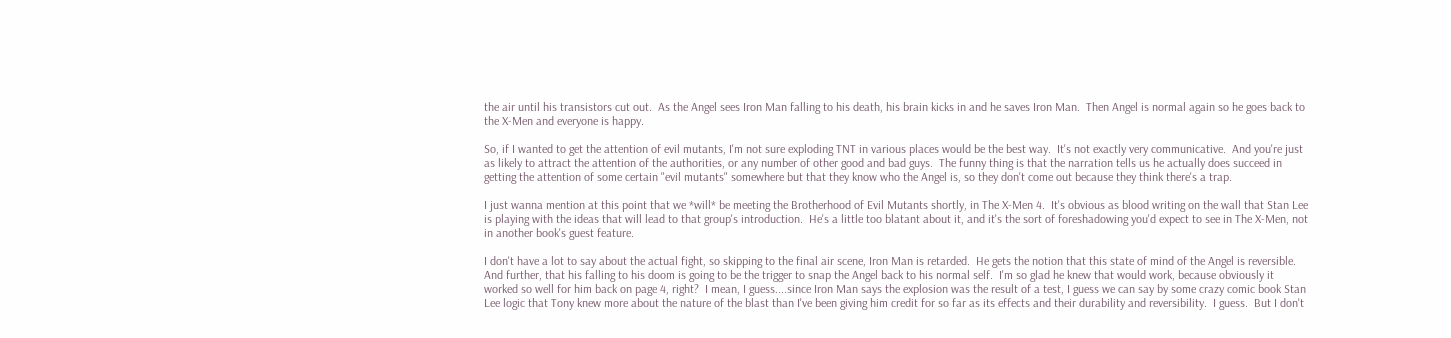the air until his transistors cut out.  As the Angel sees Iron Man falling to his death, his brain kicks in and he saves Iron Man.  Then Angel is normal again so he goes back to the X-Men and everyone is happy.

So, if I wanted to get the attention of evil mutants, I'm not sure exploding TNT in various places would be the best way.  It's not exactly very communicative.  And you're just as likely to attract the attention of the authorities, or any number of other good and bad guys.  The funny thing is that the narration tells us he actually does succeed in getting the attention of some certain "evil mutants" somewhere but that they know who the Angel is, so they don't come out because they think there's a trap.

I just wanna mention at this point that we *will* be meeting the Brotherhood of Evil Mutants shortly, in The X-Men 4.  It's obvious as blood writing on the wall that Stan Lee is playing with the ideas that will lead to that group's introduction.  He's a little too blatant about it, and it's the sort of foreshadowing you'd expect to see in The X-Men, not in another book's guest feature.

I don't have a lot to say about the actual fight, so skipping to the final air scene, Iron Man is retarded.  He gets the notion that this state of mind of the Angel is reversible.  And further, that his falling to his doom is going to be the trigger to snap the Angel back to his normal self.  I'm so glad he knew that would work, because obviously it worked so well for him back on page 4, right?  I mean, I guess....since Iron Man says the explosion was the result of a test, I guess we can say by some crazy comic book Stan Lee logic that Tony knew more about the nature of the blast than I've been giving him credit for so far as its effects and their durability and reversibility.  I guess.  But I don't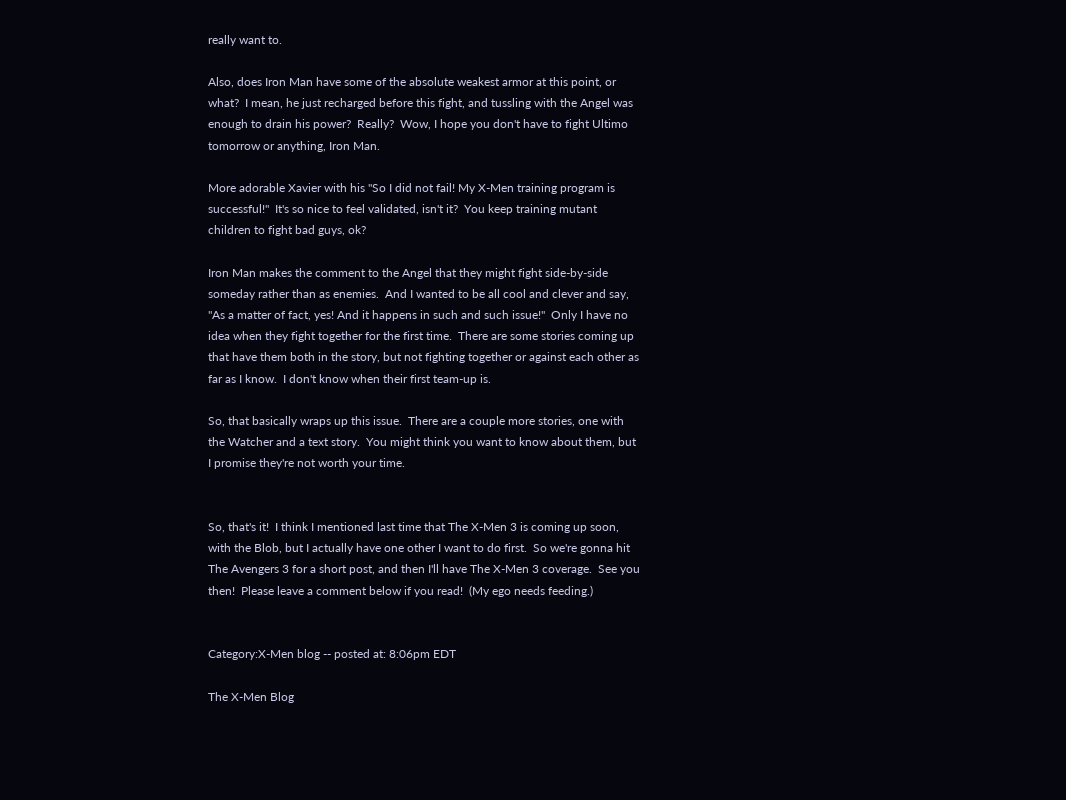really want to.

Also, does Iron Man have some of the absolute weakest armor at this point, or what?  I mean, he just recharged before this fight, and tussling with the Angel was enough to drain his power?  Really?  Wow, I hope you don't have to fight Ultimo tomorrow or anything, Iron Man.

More adorable Xavier with his "So I did not fail! My X-Men training program is successful!"  It's so nice to feel validated, isn't it?  You keep training mutant children to fight bad guys, ok?

Iron Man makes the comment to the Angel that they might fight side-by-side someday rather than as enemies.  And I wanted to be all cool and clever and say, "As a matter of fact, yes! And it happens in such and such issue!"  Only I have no idea when they fight together for the first time.  There are some stories coming up that have them both in the story, but not fighting together or against each other as far as I know.  I don't know when their first team-up is.

So, that basically wraps up this issue.  There are a couple more stories, one with the Watcher and a text story.  You might think you want to know about them, but I promise they're not worth your time.


So, that's it!  I think I mentioned last time that The X-Men 3 is coming up soon, with the Blob, but I actually have one other I want to do first.  So we're gonna hit The Avengers 3 for a short post, and then I'll have The X-Men 3 coverage.  See you then!  Please leave a comment below if you read!  (My ego needs feeding.)


Category:X-Men blog -- posted at: 8:06pm EDT

The X-Men Blog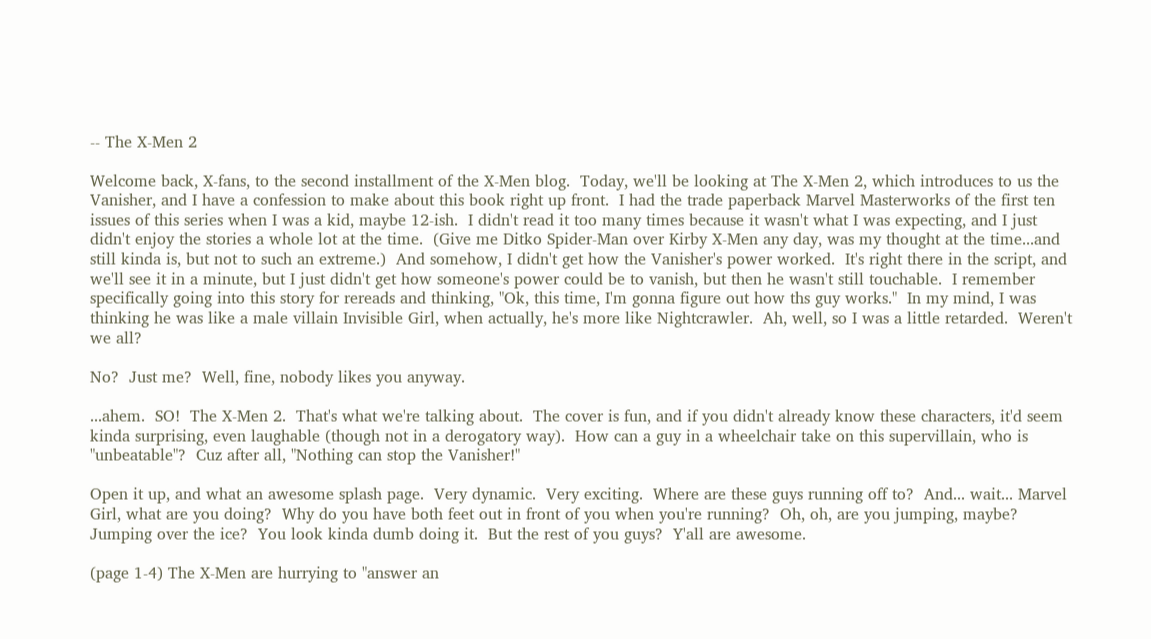-- The X-Men 2

Welcome back, X-fans, to the second installment of the X-Men blog.  Today, we'll be looking at The X-Men 2, which introduces to us the Vanisher, and I have a confession to make about this book right up front.  I had the trade paperback Marvel Masterworks of the first ten issues of this series when I was a kid, maybe 12-ish.  I didn't read it too many times because it wasn't what I was expecting, and I just didn't enjoy the stories a whole lot at the time.  (Give me Ditko Spider-Man over Kirby X-Men any day, was my thought at the time...and still kinda is, but not to such an extreme.)  And somehow, I didn't get how the Vanisher's power worked.  It's right there in the script, and we'll see it in a minute, but I just didn't get how someone's power could be to vanish, but then he wasn't still touchable.  I remember specifically going into this story for rereads and thinking, "Ok, this time, I'm gonna figure out how ths guy works."  In my mind, I was thinking he was like a male villain Invisible Girl, when actually, he's more like Nightcrawler.  Ah, well, so I was a little retarded.  Weren't we all?

No?  Just me?  Well, fine, nobody likes you anyway.

...ahem.  SO!  The X-Men 2.  That's what we're talking about.  The cover is fun, and if you didn't already know these characters, it'd seem kinda surprising, even laughable (though not in a derogatory way).  How can a guy in a wheelchair take on this supervillain, who is "unbeatable"?  Cuz after all, "Nothing can stop the Vanisher!"

Open it up, and what an awesome splash page.  Very dynamic.  Very exciting.  Where are these guys running off to?  And... wait... Marvel Girl, what are you doing?  Why do you have both feet out in front of you when you're running?  Oh, oh, are you jumping, maybe?  Jumping over the ice?  You look kinda dumb doing it.  But the rest of you guys?  Y'all are awesome.

(page 1-4) The X-Men are hurrying to "answer an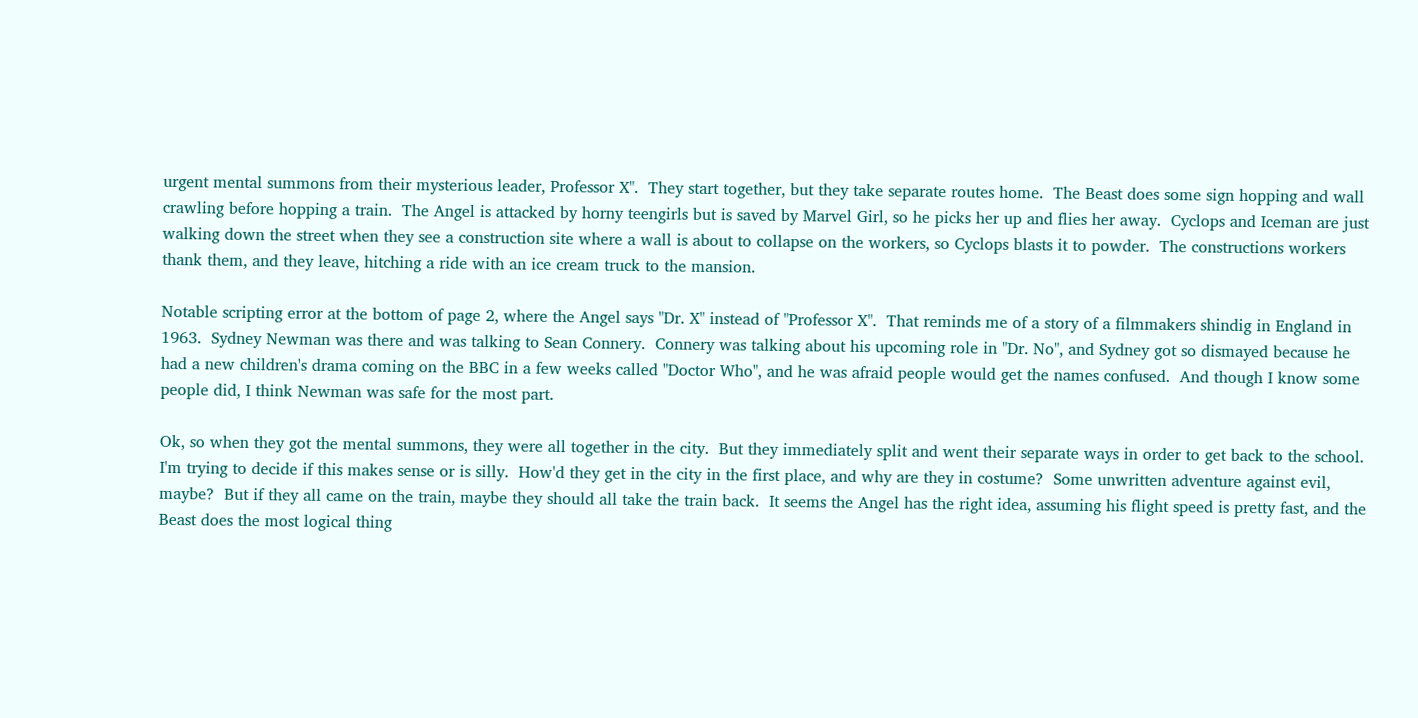urgent mental summons from their mysterious leader, Professor X".  They start together, but they take separate routes home.  The Beast does some sign hopping and wall crawling before hopping a train.  The Angel is attacked by horny teengirls but is saved by Marvel Girl, so he picks her up and flies her away.  Cyclops and Iceman are just walking down the street when they see a construction site where a wall is about to collapse on the workers, so Cyclops blasts it to powder.  The constructions workers thank them, and they leave, hitching a ride with an ice cream truck to the mansion.

Notable scripting error at the bottom of page 2, where the Angel says "Dr. X" instead of "Professor X".  That reminds me of a story of a filmmakers shindig in England in 1963.  Sydney Newman was there and was talking to Sean Connery.  Connery was talking about his upcoming role in "Dr. No", and Sydney got so dismayed because he had a new children's drama coming on the BBC in a few weeks called "Doctor Who", and he was afraid people would get the names confused.  And though I know some people did, I think Newman was safe for the most part.

Ok, so when they got the mental summons, they were all together in the city.  But they immediately split and went their separate ways in order to get back to the school.  I'm trying to decide if this makes sense or is silly.  How'd they get in the city in the first place, and why are they in costume?  Some unwritten adventure against evil, maybe?  But if they all came on the train, maybe they should all take the train back.  It seems the Angel has the right idea, assuming his flight speed is pretty fast, and the Beast does the most logical thing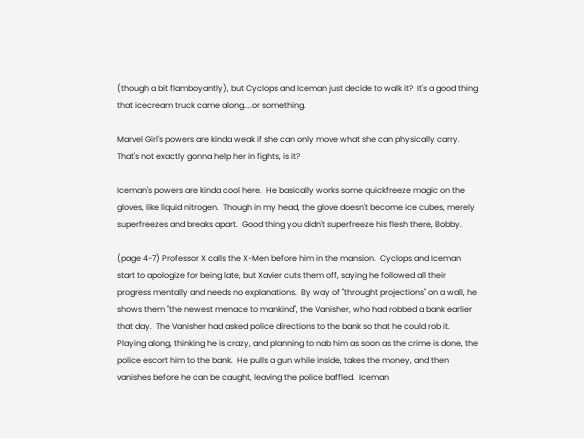(though a bit flamboyantly), but Cyclops and Iceman just decide to walk it?  It's a good thing that icecream truck came along....or something.

Marvel Girl's powers are kinda weak if she can only move what she can physically carry.  That's not exactly gonna help her in fights, is it?

Iceman's powers are kinda cool here.  He basically works some quickfreeze magic on the gloves, like liquid nitrogen.  Though in my head, the glove doesn't become ice cubes, merely superfreezes and breaks apart.  Good thing you didn't superfreeze his flesh there, Bobby.

(page 4-7) Professor X calls the X-Men before him in the mansion.  Cyclops and Iceman start to apologize for being late, but Xavier cuts them off, saying he followed all their progress mentally and needs no explanations.  By way of "throught projections" on a wall, he shows them "the newest menace to mankind", the Vanisher, who had robbed a bank earlier that day.  The Vanisher had asked police directions to the bank so that he could rob it.  Playing along, thinking he is crazy, and planning to nab him as soon as the crime is done, the police escort him to the bank.  He pulls a gun while inside, takes the money, and then vanishes before he can be caught, leaving the police baffled.  Iceman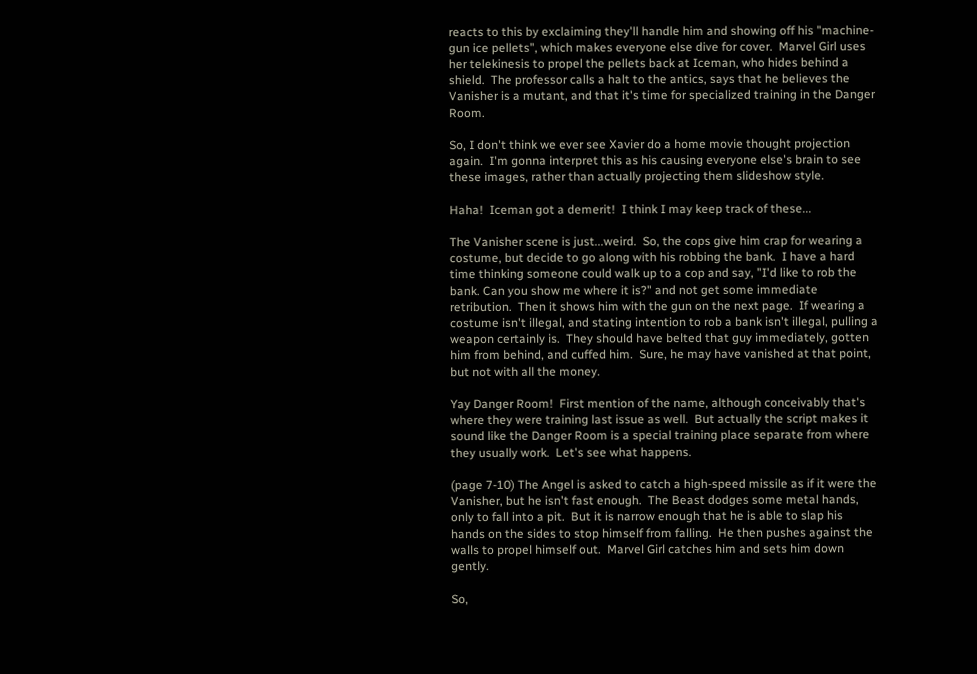reacts to this by exclaiming they'll handle him and showing off his "machine-gun ice pellets", which makes everyone else dive for cover.  Marvel Girl uses her telekinesis to propel the pellets back at Iceman, who hides behind a shield.  The professor calls a halt to the antics, says that he believes the Vanisher is a mutant, and that it's time for specialized training in the Danger Room.

So, I don't think we ever see Xavier do a home movie thought projection again.  I'm gonna interpret this as his causing everyone else's brain to see these images, rather than actually projecting them slideshow style.

Haha!  Iceman got a demerit!  I think I may keep track of these...

The Vanisher scene is just...weird.  So, the cops give him crap for wearing a costume, but decide to go along with his robbing the bank.  I have a hard time thinking someone could walk up to a cop and say, "I'd like to rob the bank. Can you show me where it is?" and not get some immediate retribution.  Then it shows him with the gun on the next page.  If wearing a costume isn't illegal, and stating intention to rob a bank isn't illegal, pulling a weapon certainly is.  They should have belted that guy immediately, gotten him from behind, and cuffed him.  Sure, he may have vanished at that point, but not with all the money.

Yay Danger Room!  First mention of the name, although conceivably that's where they were training last issue as well.  But actually the script makes it sound like the Danger Room is a special training place separate from where they usually work.  Let's see what happens.

(page 7-10) The Angel is asked to catch a high-speed missile as if it were the Vanisher, but he isn't fast enough.  The Beast dodges some metal hands, only to fall into a pit.  But it is narrow enough that he is able to slap his hands on the sides to stop himself from falling.  He then pushes against the walls to propel himself out.  Marvel Girl catches him and sets him down gently.

So,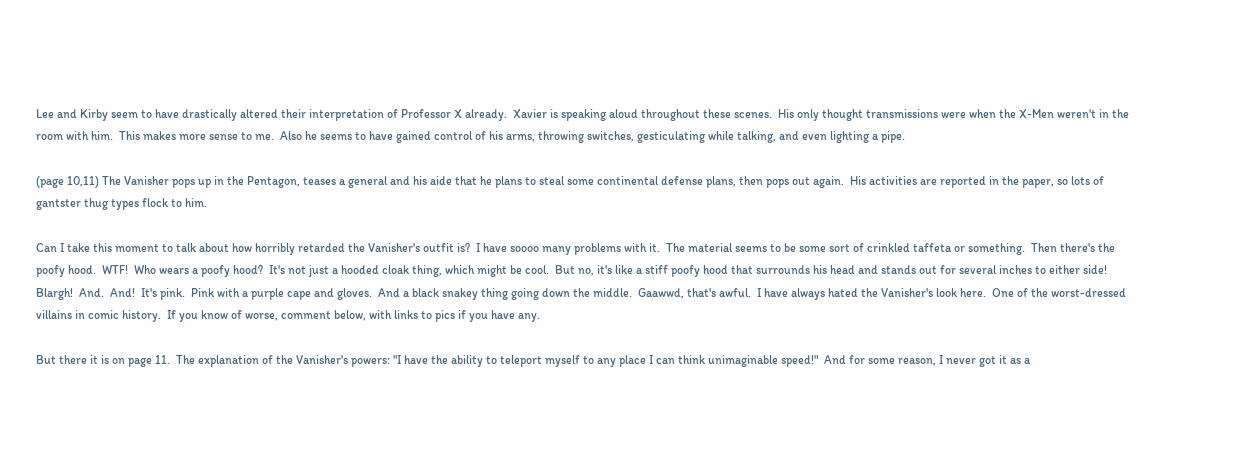Lee and Kirby seem to have drastically altered their interpretation of Professor X already.  Xavier is speaking aloud throughout these scenes.  His only thought transmissions were when the X-Men weren't in the room with him.  This makes more sense to me.  Also he seems to have gained control of his arms, throwing switches, gesticulating while talking, and even lighting a pipe.

(page 10,11) The Vanisher pops up in the Pentagon, teases a general and his aide that he plans to steal some continental defense plans, then pops out again.  His activities are reported in the paper, so lots of gantster thug types flock to him.

Can I take this moment to talk about how horribly retarded the Vanisher's outfit is?  I have soooo many problems with it.  The material seems to be some sort of crinkled taffeta or something.  Then there's the poofy hood.  WTF!  Who wears a poofy hood?  It's not just a hooded cloak thing, which might be cool.  But no, it's like a stiff poofy hood that surrounds his head and stands out for several inches to either side!  Blargh!  And.  And!  It's pink.  Pink with a purple cape and gloves.  And a black snakey thing going down the middle.  Gaawwd, that's awful.  I have always hated the Vanisher's look here.  One of the worst-dressed villains in comic history.  If you know of worse, comment below, with links to pics if you have any.

But there it is on page 11.  The explanation of the Vanisher's powers: "I have the ability to teleport myself to any place I can think unimaginable speed!"  And for some reason, I never got it as a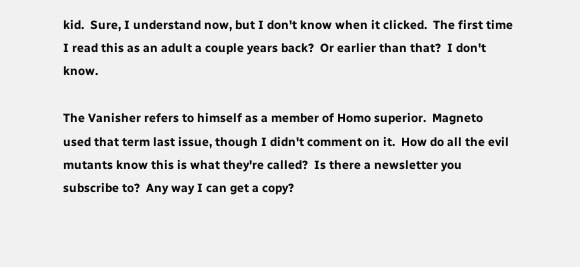kid.  Sure, I understand now, but I don't know when it clicked.  The first time I read this as an adult a couple years back?  Or earlier than that?  I don't know.

The Vanisher refers to himself as a member of Homo superior.  Magneto used that term last issue, though I didn't comment on it.  How do all the evil mutants know this is what they're called?  Is there a newsletter you subscribe to?  Any way I can get a copy?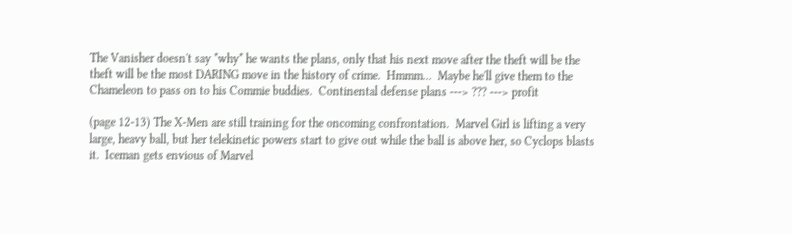The Vanisher doesn't say *why* he wants the plans, only that his next move after the theft will be the theft will be the most DARING move in the history of crime.  Hmmm...  Maybe he'll give them to the Chameleon to pass on to his Commie buddies.  Continental defense plans ---> ??? ---> profit

(page 12-13) The X-Men are still training for the oncoming confrontation.  Marvel Girl is lifting a very large, heavy ball, but her telekinetic powers start to give out while the ball is above her, so Cyclops blasts it.  Iceman gets envious of Marvel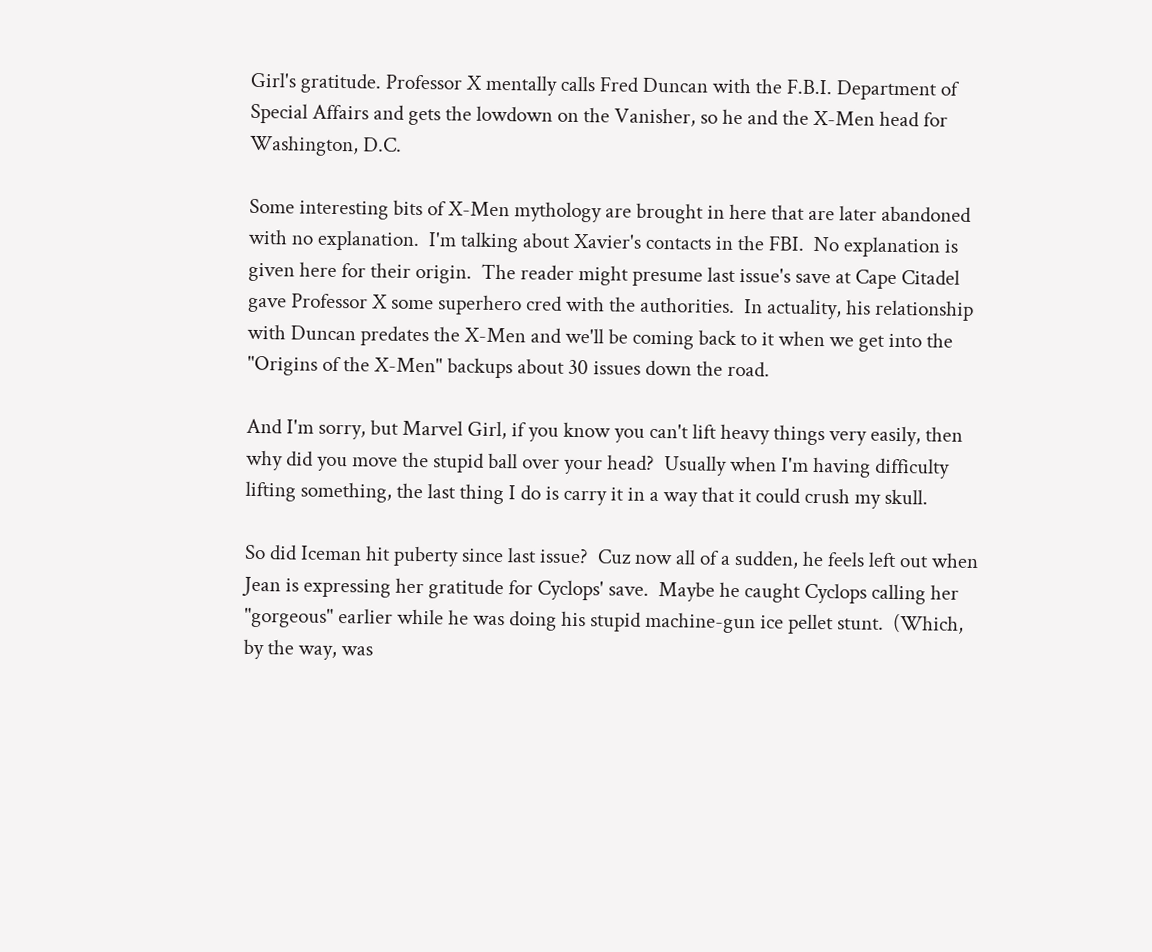Girl's gratitude. Professor X mentally calls Fred Duncan with the F.B.I. Department of Special Affairs and gets the lowdown on the Vanisher, so he and the X-Men head for Washington, D.C.

Some interesting bits of X-Men mythology are brought in here that are later abandoned with no explanation.  I'm talking about Xavier's contacts in the FBI.  No explanation is given here for their origin.  The reader might presume last issue's save at Cape Citadel gave Professor X some superhero cred with the authorities.  In actuality, his relationship with Duncan predates the X-Men and we'll be coming back to it when we get into the "Origins of the X-Men" backups about 30 issues down the road.

And I'm sorry, but Marvel Girl, if you know you can't lift heavy things very easily, then why did you move the stupid ball over your head?  Usually when I'm having difficulty lifting something, the last thing I do is carry it in a way that it could crush my skull.

So did Iceman hit puberty since last issue?  Cuz now all of a sudden, he feels left out when Jean is expressing her gratitude for Cyclops' save.  Maybe he caught Cyclops calling her "gorgeous" earlier while he was doing his stupid machine-gun ice pellet stunt.  (Which, by the way, was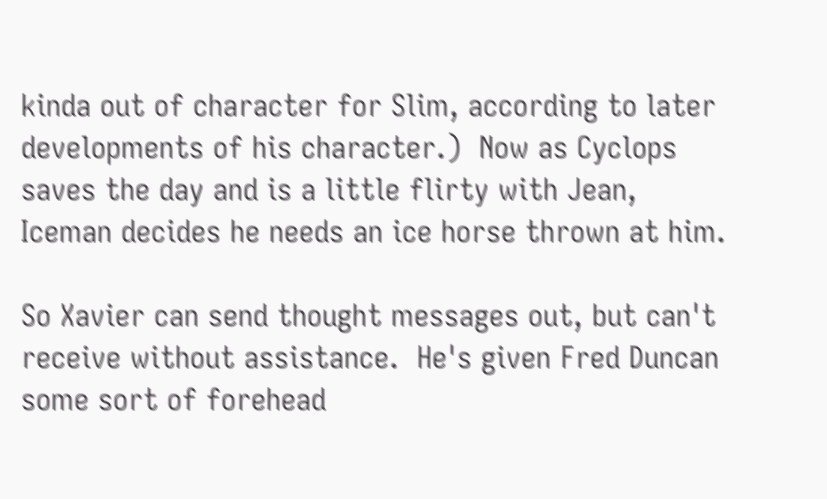kinda out of character for Slim, according to later developments of his character.)  Now as Cyclops saves the day and is a little flirty with Jean, Iceman decides he needs an ice horse thrown at him.

So Xavier can send thought messages out, but can't receive without assistance.  He's given Fred Duncan some sort of forehead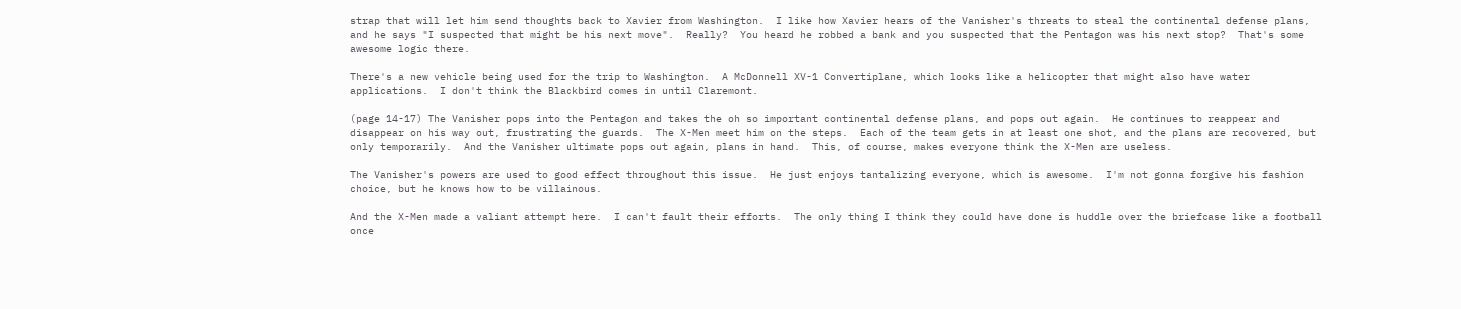strap that will let him send thoughts back to Xavier from Washington.  I like how Xavier hears of the Vanisher's threats to steal the continental defense plans, and he says "I suspected that might be his next move".  Really?  You heard he robbed a bank and you suspected that the Pentagon was his next stop?  That's some awesome logic there.

There's a new vehicle being used for the trip to Washington.  A McDonnell XV-1 Convertiplane, which looks like a helicopter that might also have water applications.  I don't think the Blackbird comes in until Claremont.

(page 14-17) The Vanisher pops into the Pentagon and takes the oh so important continental defense plans, and pops out again.  He continues to reappear and disappear on his way out, frustrating the guards.  The X-Men meet him on the steps.  Each of the team gets in at least one shot, and the plans are recovered, but only temporarily.  And the Vanisher ultimate pops out again, plans in hand.  This, of course, makes everyone think the X-Men are useless.

The Vanisher's powers are used to good effect throughout this issue.  He just enjoys tantalizing everyone, which is awesome.  I'm not gonna forgive his fashion choice, but he knows how to be villainous.

And the X-Men made a valiant attempt here.  I can't fault their efforts.  The only thing I think they could have done is huddle over the briefcase like a football once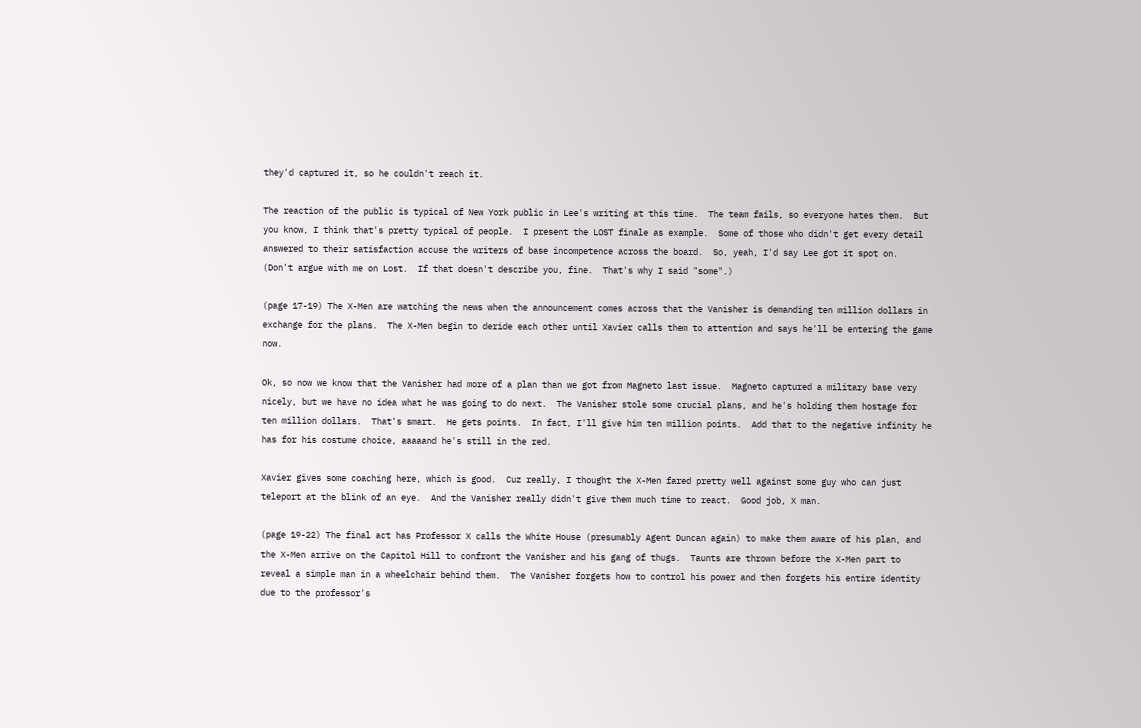they'd captured it, so he couldn't reach it.

The reaction of the public is typical of New York public in Lee's writing at this time.  The team fails, so everyone hates them.  But you know, I think that's pretty typical of people.  I present the LOST finale as example.  Some of those who didn't get every detail answered to their satisfaction accuse the writers of base incompetence across the board.  So, yeah, I'd say Lee got it spot on.  (Don't argue with me on Lost.  If that doesn't describe you, fine.  That's why I said "some".)

(page 17-19) The X-Men are watching the news when the announcement comes across that the Vanisher is demanding ten million dollars in exchange for the plans.  The X-Men begin to deride each other until Xavier calls them to attention and says he'll be entering the game now.

Ok, so now we know that the Vanisher had more of a plan than we got from Magneto last issue.  Magneto captured a military base very nicely, but we have no idea what he was going to do next.  The Vanisher stole some crucial plans, and he's holding them hostage for ten million dollars.  That's smart.  He gets points.  In fact, I'll give him ten million points.  Add that to the negative infinity he has for his costume choice, aaaaand he's still in the red.

Xavier gives some coaching here, which is good.  Cuz really, I thought the X-Men fared pretty well against some guy who can just teleport at the blink of an eye.  And the Vanisher really didn't give them much time to react.  Good job, X man.

(page 19-22) The final act has Professor X calls the White House (presumably Agent Duncan again) to make them aware of his plan, and the X-Men arrive on the Capitol Hill to confront the Vanisher and his gang of thugs.  Taunts are thrown before the X-Men part to reveal a simple man in a wheelchair behind them.  The Vanisher forgets how to control his power and then forgets his entire identity due to the professor's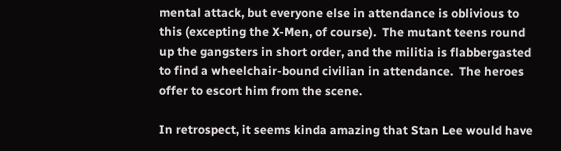mental attack, but everyone else in attendance is oblivious to this (excepting the X-Men, of course).  The mutant teens round up the gangsters in short order, and the militia is flabbergasted to find a wheelchair-bound civilian in attendance.  The heroes offer to escort him from the scene.

In retrospect, it seems kinda amazing that Stan Lee would have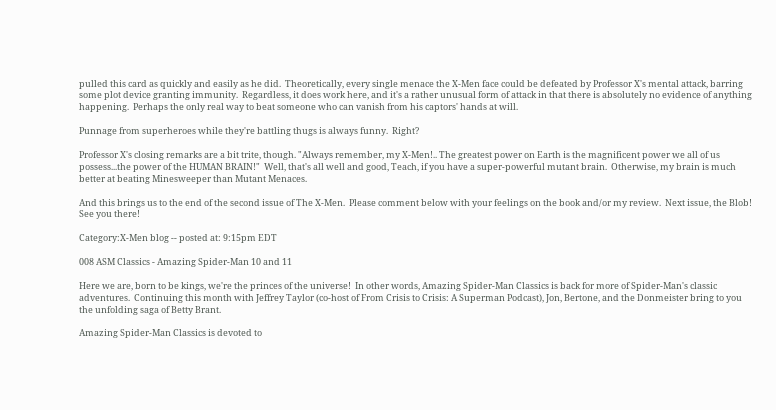pulled this card as quickly and easily as he did.  Theoretically, every single menace the X-Men face could be defeated by Professor X's mental attack, barring some plot device granting immunity.  Regardless, it does work here, and it's a rather unusual form of attack in that there is absolutely no evidence of anything happening.  Perhaps the only real way to beat someone who can vanish from his captors' hands at will.

Punnage from superheroes while they're battling thugs is always funny.  Right?

Professor X's closing remarks are a bit trite, though. "Always remember, my X-Men!.. The greatest power on Earth is the magnificent power we all of us possess...the power of the HUMAN BRAIN!"  Well, that's all well and good, Teach, if you have a super-powerful mutant brain.  Otherwise, my brain is much better at beating Minesweeper than Mutant Menaces.

And this brings us to the end of the second issue of The X-Men.  Please comment below with your feelings on the book and/or my review.  Next issue, the Blob!  See you there!

Category:X-Men blog -- posted at: 9:15pm EDT

008 ASM Classics - Amazing Spider-Man 10 and 11

Here we are, born to be kings, we're the princes of the universe!  In other words, Amazing Spider-Man Classics is back for more of Spider-Man's classic adventures.  Continuing this month with Jeffrey Taylor (co-host of From Crisis to Crisis: A Superman Podcast), Jon, Bertone, and the Donmeister bring to you the unfolding saga of Betty Brant.

Amazing Spider-Man Classics is devoted to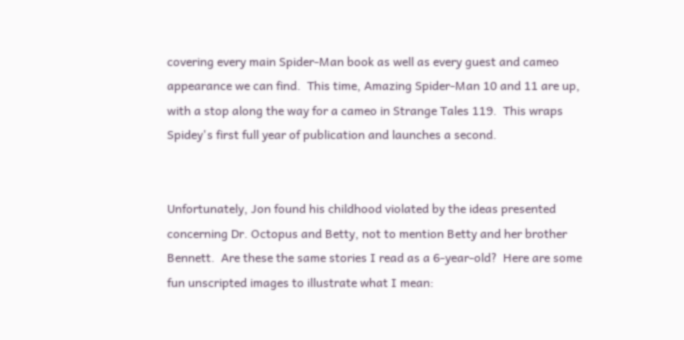covering every main Spider-Man book as well as every guest and cameo appearance we can find.  This time, Amazing Spider-Man 10 and 11 are up, with a stop along the way for a cameo in Strange Tales 119.  This wraps Spidey's first full year of publication and launches a second.


Unfortunately, Jon found his childhood violated by the ideas presented concerning Dr. Octopus and Betty, not to mention Betty and her brother Bennett.  Are these the same stories I read as a 6-year-old?  Here are some fun unscripted images to illustrate what I mean: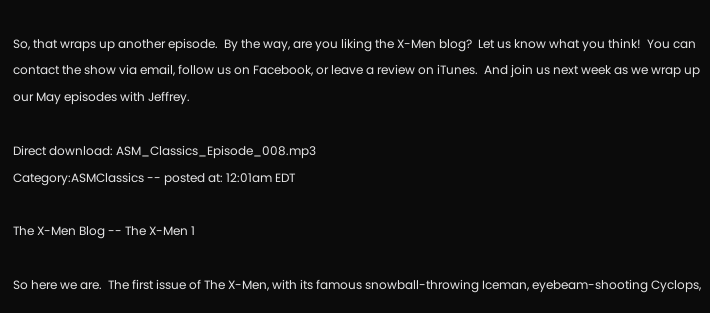So, that wraps up another episode.  By the way, are you liking the X-Men blog?  Let us know what you think!  You can contact the show via email, follow us on Facebook, or leave a review on iTunes.  And join us next week as we wrap up our May episodes with Jeffrey.

Direct download: ASM_Classics_Episode_008.mp3
Category:ASMClassics -- posted at: 12:01am EDT

The X-Men Blog -- The X-Men 1

So here we are.  The first issue of The X-Men, with its famous snowball-throwing Iceman, eyebeam-shooting Cyclops,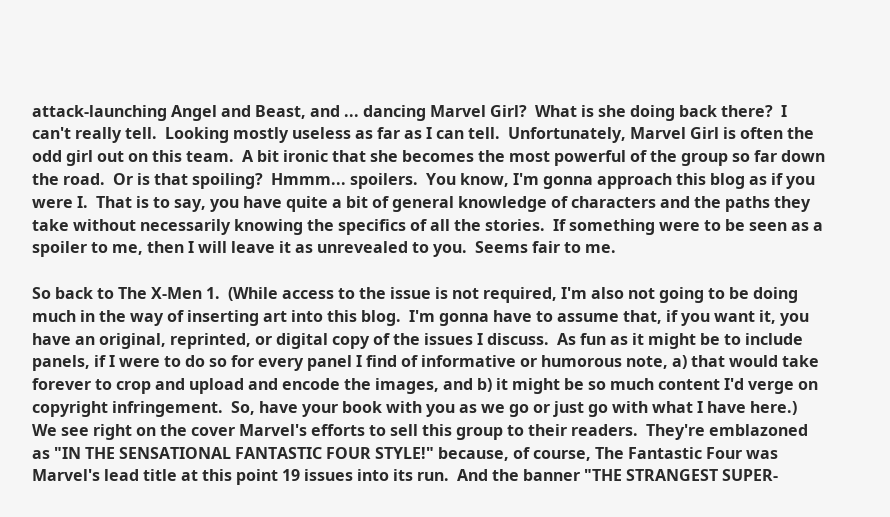attack-launching Angel and Beast, and ... dancing Marvel Girl?  What is she doing back there?  I can't really tell.  Looking mostly useless as far as I can tell.  Unfortunately, Marvel Girl is often the odd girl out on this team.  A bit ironic that she becomes the most powerful of the group so far down the road.  Or is that spoiling?  Hmmm... spoilers.  You know, I'm gonna approach this blog as if you were I.  That is to say, you have quite a bit of general knowledge of characters and the paths they take without necessarily knowing the specifics of all the stories.  If something were to be seen as a spoiler to me, then I will leave it as unrevealed to you.  Seems fair to me.

So back to The X-Men 1.  (While access to the issue is not required, I'm also not going to be doing much in the way of inserting art into this blog.  I'm gonna have to assume that, if you want it, you have an original, reprinted, or digital copy of the issues I discuss.  As fun as it might be to include panels, if I were to do so for every panel I find of informative or humorous note, a) that would take forever to crop and upload and encode the images, and b) it might be so much content I'd verge on copyright infringement.  So, have your book with you as we go or just go with what I have here.)  We see right on the cover Marvel's efforts to sell this group to their readers.  They're emblazoned as "IN THE SENSATIONAL FANTASTIC FOUR STYLE!" because, of course, The Fantastic Four was Marvel's lead title at this point 19 issues into its run.  And the banner "THE STRANGEST SUPER-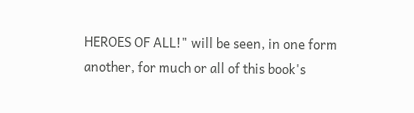HEROES OF ALL!" will be seen, in one form another, for much or all of this book's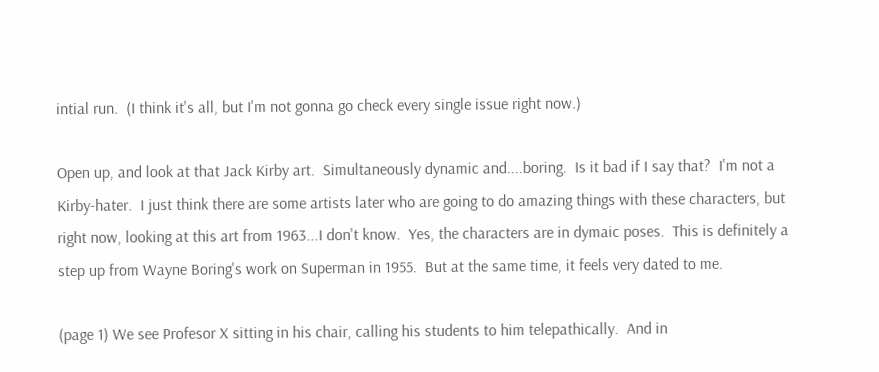intial run.  (I think it's all, but I'm not gonna go check every single issue right now.)

Open up, and look at that Jack Kirby art.  Simultaneously dynamic and....boring.  Is it bad if I say that?  I'm not a Kirby-hater.  I just think there are some artists later who are going to do amazing things with these characters, but right now, looking at this art from 1963...I don't know.  Yes, the characters are in dymaic poses.  This is definitely a step up from Wayne Boring's work on Superman in 1955.  But at the same time, it feels very dated to me.

(page 1) We see Profesor X sitting in his chair, calling his students to him telepathically.  And in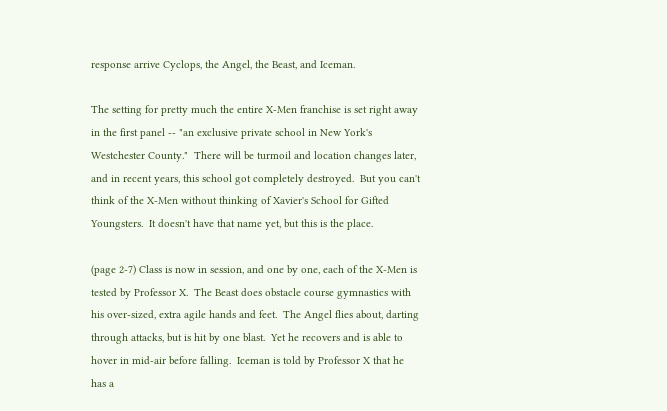response arrive Cyclops, the Angel, the Beast, and Iceman.

The setting for pretty much the entire X-Men franchise is set right away in the first panel -- "an exclusive private school in New York's Westchester County."  There will be turmoil and location changes later, and in recent years, this school got completely destroyed.  But you can't think of the X-Men without thinking of Xavier's School for Gifted Youngsters.  It doesn't have that name yet, but this is the place.

(page 2-7) Class is now in session, and one by one, each of the X-Men is tested by Professor X.  The Beast does obstacle course gymnastics with his over-sized, extra agile hands and feet.  The Angel flies about, darting through attacks, but is hit by one blast.  Yet he recovers and is able to hover in mid-air before falling.  Iceman is told by Professor X that he has a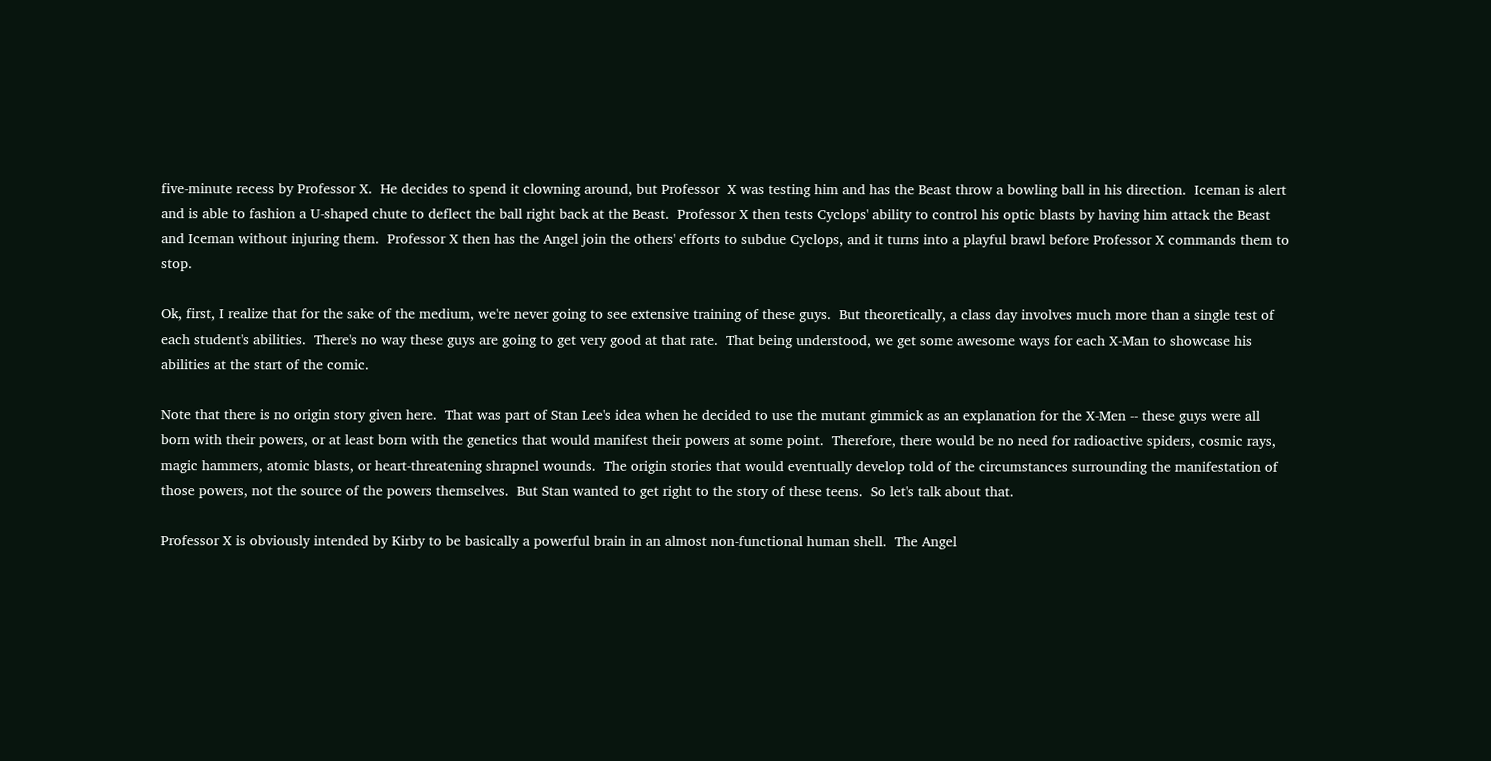five-minute recess by Professor X.  He decides to spend it clowning around, but Professor  X was testing him and has the Beast throw a bowling ball in his direction.  Iceman is alert and is able to fashion a U-shaped chute to deflect the ball right back at the Beast.  Professor X then tests Cyclops' ability to control his optic blasts by having him attack the Beast and Iceman without injuring them.  Professor X then has the Angel join the others' efforts to subdue Cyclops, and it turns into a playful brawl before Professor X commands them to stop.

Ok, first, I realize that for the sake of the medium, we're never going to see extensive training of these guys.  But theoretically, a class day involves much more than a single test of each student's abilities.  There's no way these guys are going to get very good at that rate.  That being understood, we get some awesome ways for each X-Man to showcase his abilities at the start of the comic.

Note that there is no origin story given here.  That was part of Stan Lee's idea when he decided to use the mutant gimmick as an explanation for the X-Men -- these guys were all born with their powers, or at least born with the genetics that would manifest their powers at some point.  Therefore, there would be no need for radioactive spiders, cosmic rays, magic hammers, atomic blasts, or heart-threatening shrapnel wounds.  The origin stories that would eventually develop told of the circumstances surrounding the manifestation of those powers, not the source of the powers themselves.  But Stan wanted to get right to the story of these teens.  So let's talk about that.

Professor X is obviously intended by Kirby to be basically a powerful brain in an almost non-functional human shell.  The Angel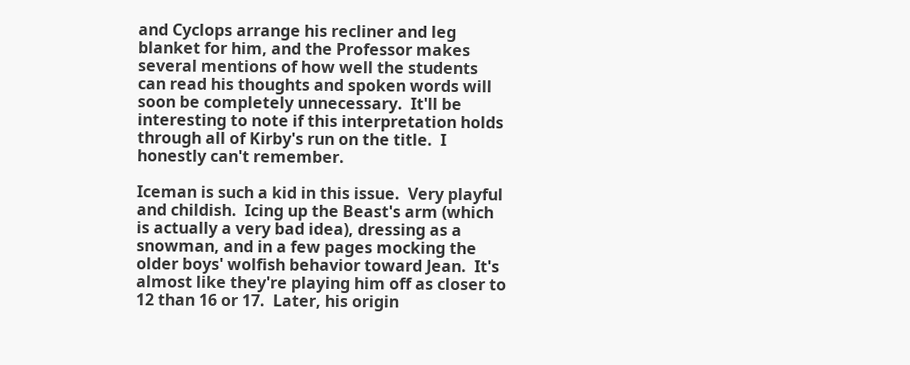and Cyclops arrange his recliner and leg blanket for him, and the Professor makes several mentions of how well the students can read his thoughts and spoken words will soon be completely unnecessary.  It'll be interesting to note if this interpretation holds through all of Kirby's run on the title.  I honestly can't remember.

Iceman is such a kid in this issue.  Very playful and childish.  Icing up the Beast's arm (which is actually a very bad idea), dressing as a snowman, and in a few pages mocking the older boys' wolfish behavior toward Jean.  It's almost like they're playing him off as closer to 12 than 16 or 17.  Later, his origin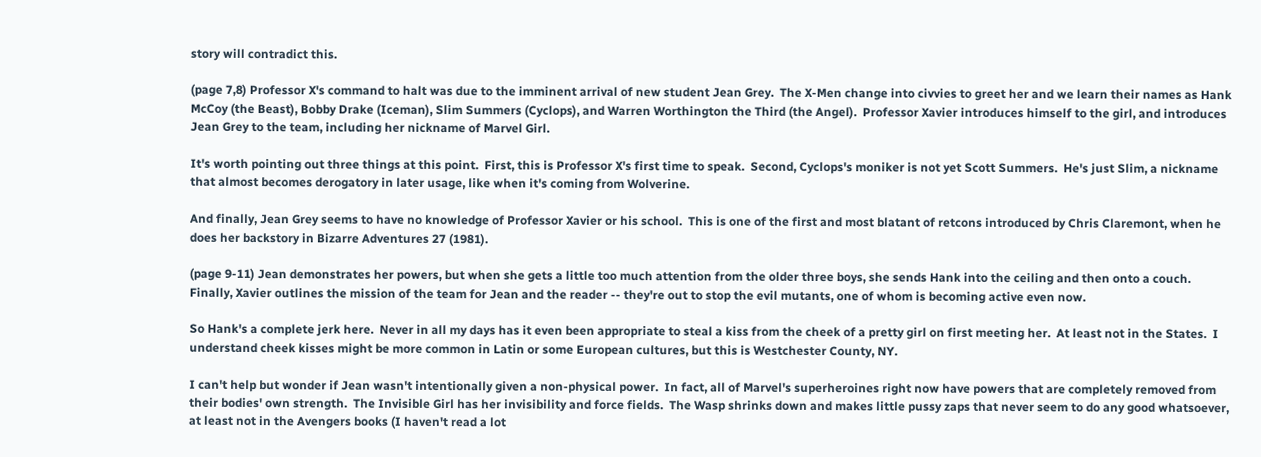story will contradict this.

(page 7,8) Professor X's command to halt was due to the imminent arrival of new student Jean Grey.  The X-Men change into civvies to greet her and we learn their names as Hank McCoy (the Beast), Bobby Drake (Iceman), Slim Summers (Cyclops), and Warren Worthington the Third (the Angel).  Professor Xavier introduces himself to the girl, and introduces Jean Grey to the team, including her nickname of Marvel Girl.

It's worth pointing out three things at this point.  First, this is Professor X's first time to speak.  Second, Cyclops's moniker is not yet Scott Summers.  He's just Slim, a nickname that almost becomes derogatory in later usage, like when it's coming from Wolverine.

And finally, Jean Grey seems to have no knowledge of Professor Xavier or his school.  This is one of the first and most blatant of retcons introduced by Chris Claremont, when he does her backstory in Bizarre Adventures 27 (1981).

(page 9-11) Jean demonstrates her powers, but when she gets a little too much attention from the older three boys, she sends Hank into the ceiling and then onto a couch.  Finally, Xavier outlines the mission of the team for Jean and the reader -- they're out to stop the evil mutants, one of whom is becoming active even now.

So Hank's a complete jerk here.  Never in all my days has it even been appropriate to steal a kiss from the cheek of a pretty girl on first meeting her.  At least not in the States.  I understand cheek kisses might be more common in Latin or some European cultures, but this is Westchester County, NY.

I can't help but wonder if Jean wasn't intentionally given a non-physical power.  In fact, all of Marvel's superheroines right now have powers that are completely removed from their bodies' own strength.  The Invisible Girl has her invisibility and force fields.  The Wasp shrinks down and makes little pussy zaps that never seem to do any good whatsoever, at least not in the Avengers books (I haven't read a lot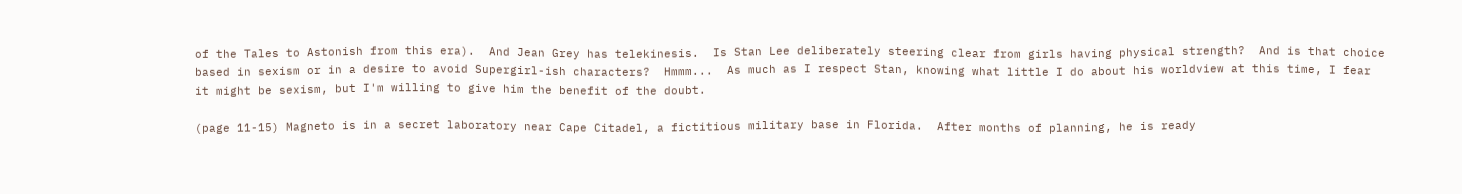of the Tales to Astonish from this era).  And Jean Grey has telekinesis.  Is Stan Lee deliberately steering clear from girls having physical strength?  And is that choice based in sexism or in a desire to avoid Supergirl-ish characters?  Hmmm...  As much as I respect Stan, knowing what little I do about his worldview at this time, I fear it might be sexism, but I'm willing to give him the benefit of the doubt.

(page 11-15) Magneto is in a secret laboratory near Cape Citadel, a fictitious military base in Florida.  After months of planning, he is ready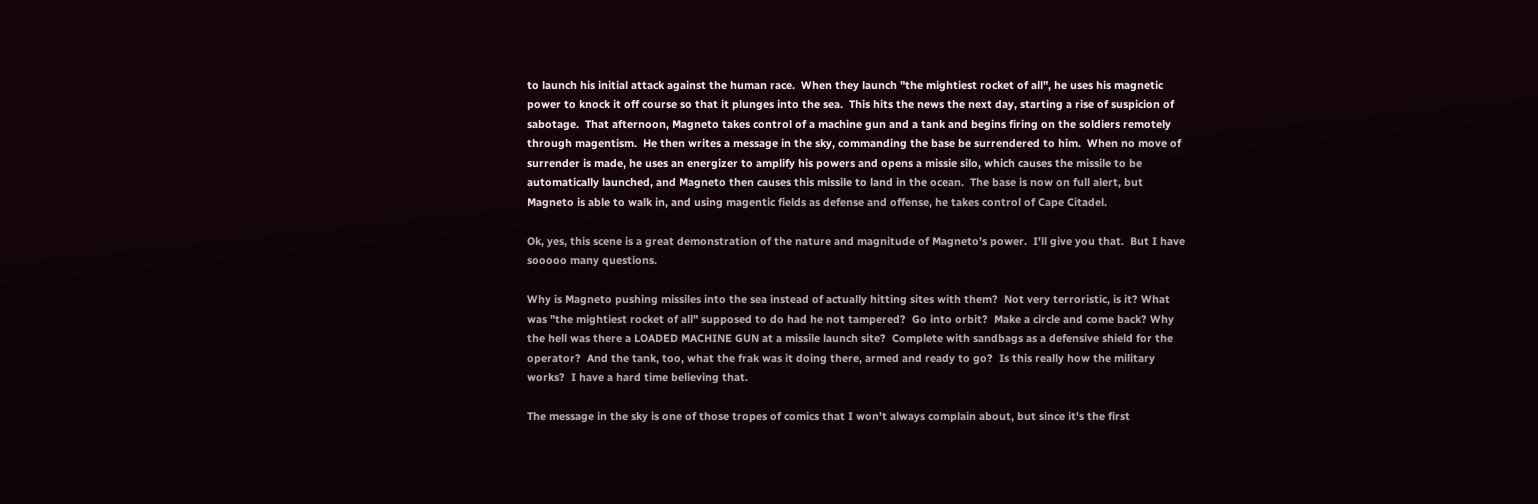to launch his initial attack against the human race.  When they launch "the mightiest rocket of all", he uses his magnetic power to knock it off course so that it plunges into the sea.  This hits the news the next day, starting a rise of suspicion of sabotage.  That afternoon, Magneto takes control of a machine gun and a tank and begins firing on the soldiers remotely through magentism.  He then writes a message in the sky, commanding the base be surrendered to him.  When no move of surrender is made, he uses an energizer to amplify his powers and opens a missie silo, which causes the missile to be automatically launched, and Magneto then causes this missile to land in the ocean.  The base is now on full alert, but Magneto is able to walk in, and using magentic fields as defense and offense, he takes control of Cape Citadel.

Ok, yes, this scene is a great demonstration of the nature and magnitude of Magneto's power.  I'll give you that.  But I have sooooo many questions.

Why is Magneto pushing missiles into the sea instead of actually hitting sites with them?  Not very terroristic, is it? What was "the mightiest rocket of all" supposed to do had he not tampered?  Go into orbit?  Make a circle and come back? Why the hell was there a LOADED MACHINE GUN at a missile launch site?  Complete with sandbags as a defensive shield for the operator?  And the tank, too, what the frak was it doing there, armed and ready to go?  Is this really how the military works?  I have a hard time believing that.

The message in the sky is one of those tropes of comics that I won't always complain about, but since it's the first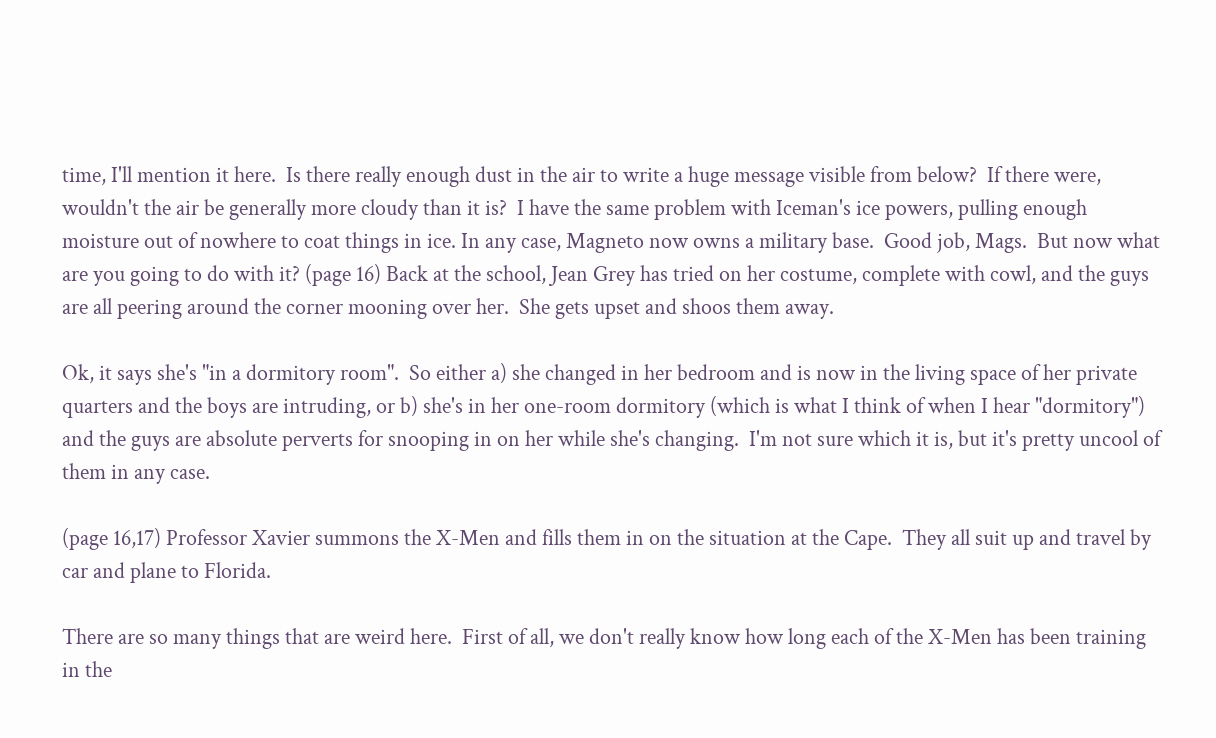time, I'll mention it here.  Is there really enough dust in the air to write a huge message visible from below?  If there were, wouldn't the air be generally more cloudy than it is?  I have the same problem with Iceman's ice powers, pulling enough moisture out of nowhere to coat things in ice. In any case, Magneto now owns a military base.  Good job, Mags.  But now what are you going to do with it? (page 16) Back at the school, Jean Grey has tried on her costume, complete with cowl, and the guys are all peering around the corner mooning over her.  She gets upset and shoos them away.

Ok, it says she's "in a dormitory room".  So either a) she changed in her bedroom and is now in the living space of her private quarters and the boys are intruding, or b) she's in her one-room dormitory (which is what I think of when I hear "dormitory") and the guys are absolute perverts for snooping in on her while she's changing.  I'm not sure which it is, but it's pretty uncool of them in any case.

(page 16,17) Professor Xavier summons the X-Men and fills them in on the situation at the Cape.  They all suit up and travel by car and plane to Florida.

There are so many things that are weird here.  First of all, we don't really know how long each of the X-Men has been training in the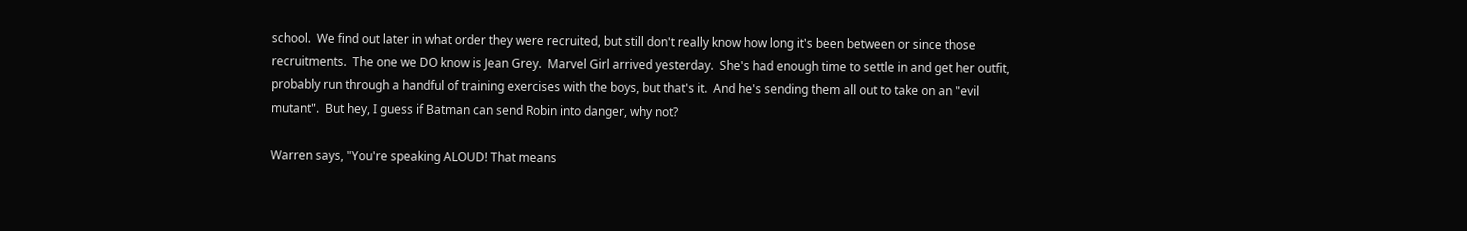school.  We find out later in what order they were recruited, but still don't really know how long it's been between or since those recruitments.  The one we DO know is Jean Grey.  Marvel Girl arrived yesterday.  She's had enough time to settle in and get her outfit, probably run through a handful of training exercises with the boys, but that's it.  And he's sending them all out to take on an "evil mutant".  But hey, I guess if Batman can send Robin into danger, why not?

Warren says, "You're speaking ALOUD! That means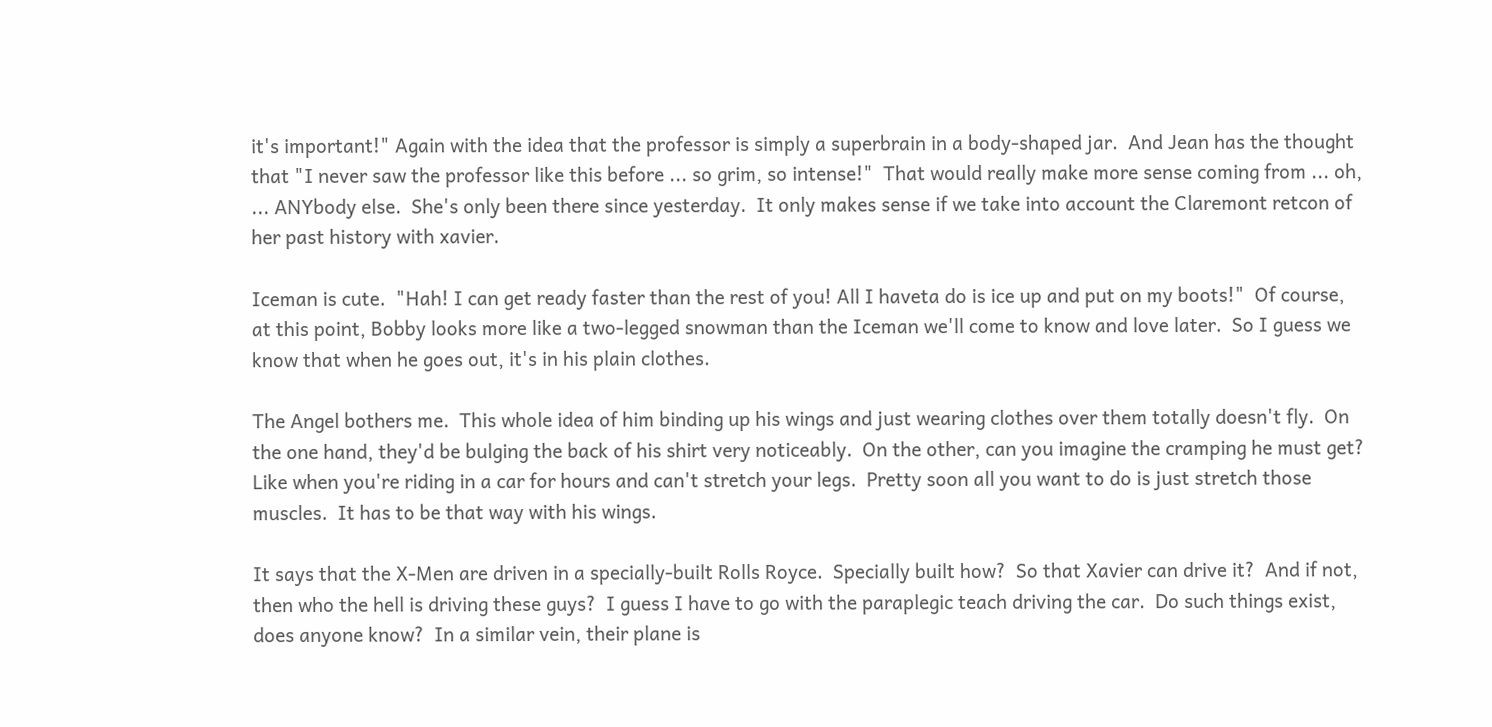it's important!" Again with the idea that the professor is simply a superbrain in a body-shaped jar.  And Jean has the thought that "I never saw the professor like this before ... so grim, so intense!"  That would really make more sense coming from ... oh, ... ANYbody else.  She's only been there since yesterday.  It only makes sense if we take into account the Claremont retcon of her past history with xavier.

Iceman is cute.  "Hah! I can get ready faster than the rest of you! All I haveta do is ice up and put on my boots!"  Of course, at this point, Bobby looks more like a two-legged snowman than the Iceman we'll come to know and love later.  So I guess we know that when he goes out, it's in his plain clothes.

The Angel bothers me.  This whole idea of him binding up his wings and just wearing clothes over them totally doesn't fly.  On the one hand, they'd be bulging the back of his shirt very noticeably.  On the other, can you imagine the cramping he must get?  Like when you're riding in a car for hours and can't stretch your legs.  Pretty soon all you want to do is just stretch those muscles.  It has to be that way with his wings.

It says that the X-Men are driven in a specially-built Rolls Royce.  Specially built how?  So that Xavier can drive it?  And if not, then who the hell is driving these guys?  I guess I have to go with the paraplegic teach driving the car.  Do such things exist, does anyone know?  In a similar vein, their plane is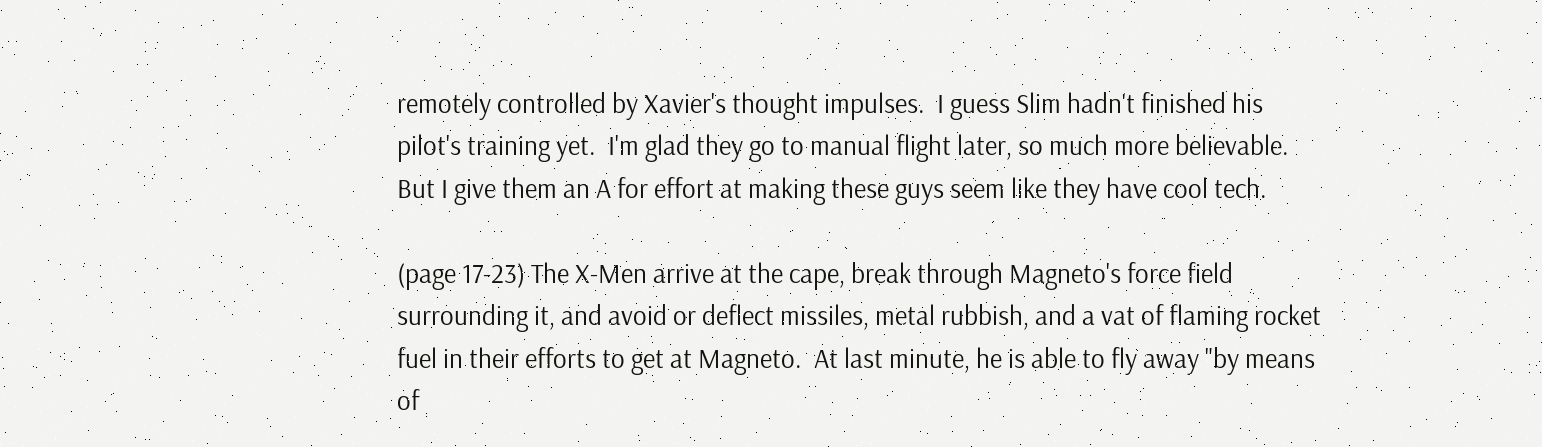remotely controlled by Xavier's thought impulses.  I guess Slim hadn't finished his pilot's training yet.  I'm glad they go to manual flight later, so much more believable.  But I give them an A for effort at making these guys seem like they have cool tech.

(page 17-23) The X-Men arrive at the cape, break through Magneto's force field surrounding it, and avoid or deflect missiles, metal rubbish, and a vat of flaming rocket fuel in their efforts to get at Magneto.  At last minute, he is able to fly away "by means of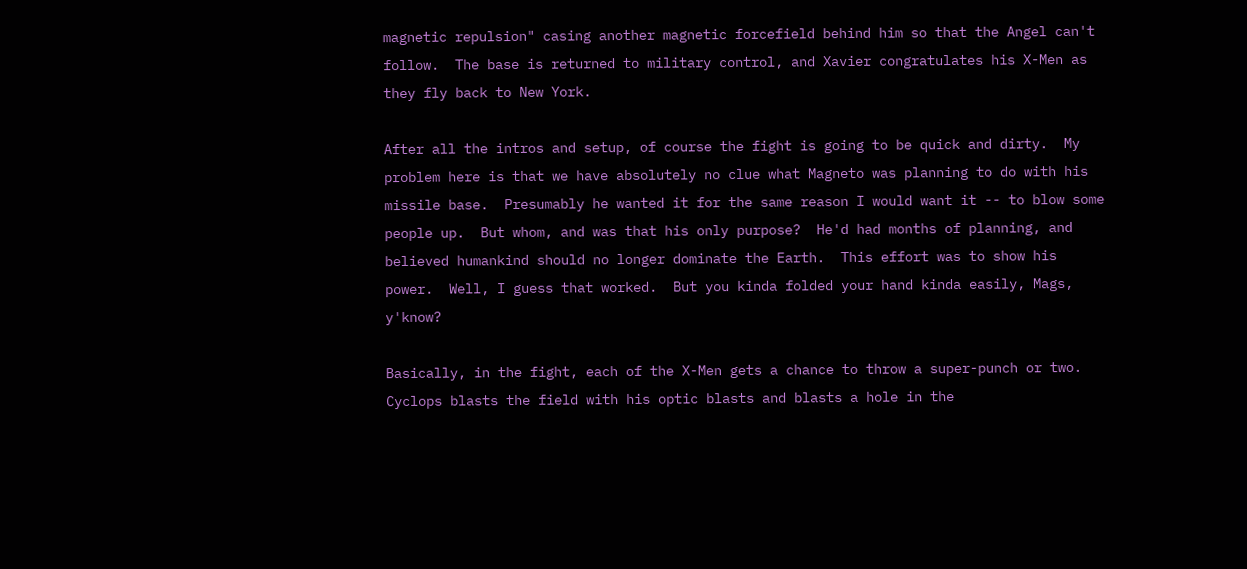magnetic repulsion" casing another magnetic forcefield behind him so that the Angel can't follow.  The base is returned to military control, and Xavier congratulates his X-Men as they fly back to New York.

After all the intros and setup, of course the fight is going to be quick and dirty.  My problem here is that we have absolutely no clue what Magneto was planning to do with his missile base.  Presumably he wanted it for the same reason I would want it -- to blow some people up.  But whom, and was that his only purpose?  He'd had months of planning, and believed humankind should no longer dominate the Earth.  This effort was to show his power.  Well, I guess that worked.  But you kinda folded your hand kinda easily, Mags, y'know?

Basically, in the fight, each of the X-Men gets a chance to throw a super-punch or two.  Cyclops blasts the field with his optic blasts and blasts a hole in the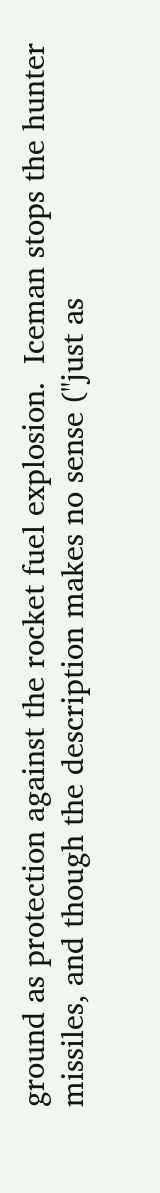ground as protection against the rocket fuel explosion.  Iceman stops the hunter missiles, and though the description makes no sense ("just as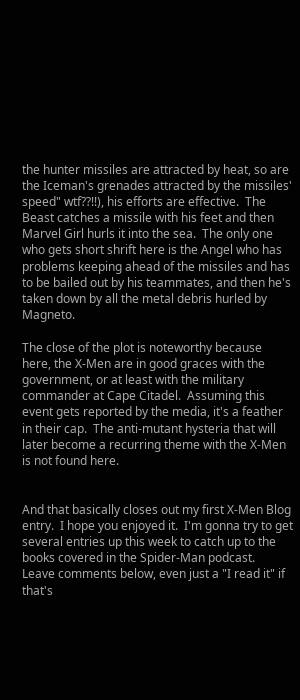the hunter missiles are attracted by heat, so are the Iceman's grenades attracted by the missiles' speed" wtf??!!), his efforts are effective.  The Beast catches a missile with his feet and then Marvel Girl hurls it into the sea.  The only one who gets short shrift here is the Angel who has problems keeping ahead of the missiles and has to be bailed out by his teammates, and then he's taken down by all the metal debris hurled by Magneto.

The close of the plot is noteworthy because here, the X-Men are in good graces with the government, or at least with the military commander at Cape Citadel.  Assuming this event gets reported by the media, it's a feather in their cap.  The anti-mutant hysteria that will later become a recurring theme with the X-Men is not found here.


And that basically closes out my first X-Men Blog entry.  I hope you enjoyed it.  I'm gonna try to get several entries up this week to catch up to the books covered in the Spider-Man podcast.  Leave comments below, even just a "I read it" if that's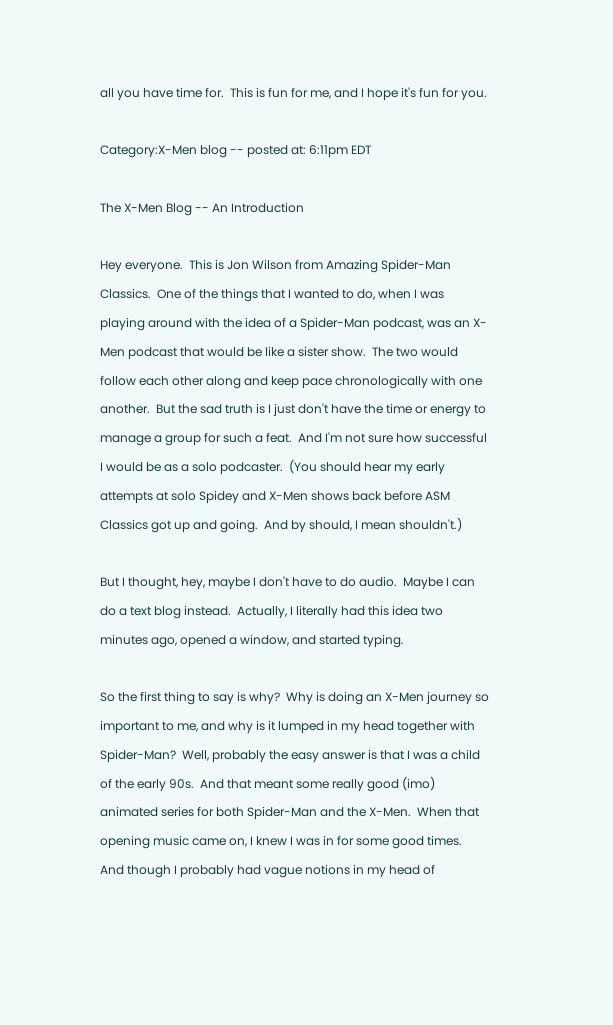all you have time for.  This is fun for me, and I hope it's fun for you.

Category:X-Men blog -- posted at: 6:11pm EDT

The X-Men Blog -- An Introduction

Hey everyone.  This is Jon Wilson from Amazing Spider-Man Classics.  One of the things that I wanted to do, when I was playing around with the idea of a Spider-Man podcast, was an X-Men podcast that would be like a sister show.  The two would follow each other along and keep pace chronologically with one another.  But the sad truth is I just don't have the time or energy to manage a group for such a feat.  And I'm not sure how successful I would be as a solo podcaster.  (You should hear my early attempts at solo Spidey and X-Men shows back before ASM Classics got up and going.  And by should, I mean shouldn't.)

But I thought, hey, maybe I don't have to do audio.  Maybe I can do a text blog instead.  Actually, I literally had this idea two minutes ago, opened a window, and started typing.

So the first thing to say is why?  Why is doing an X-Men journey so important to me, and why is it lumped in my head together with Spider-Man?  Well, probably the easy answer is that I was a child of the early 90s.  And that meant some really good (imo) animated series for both Spider-Man and the X-Men.  When that opening music came on, I knew I was in for some good times.  And though I probably had vague notions in my head of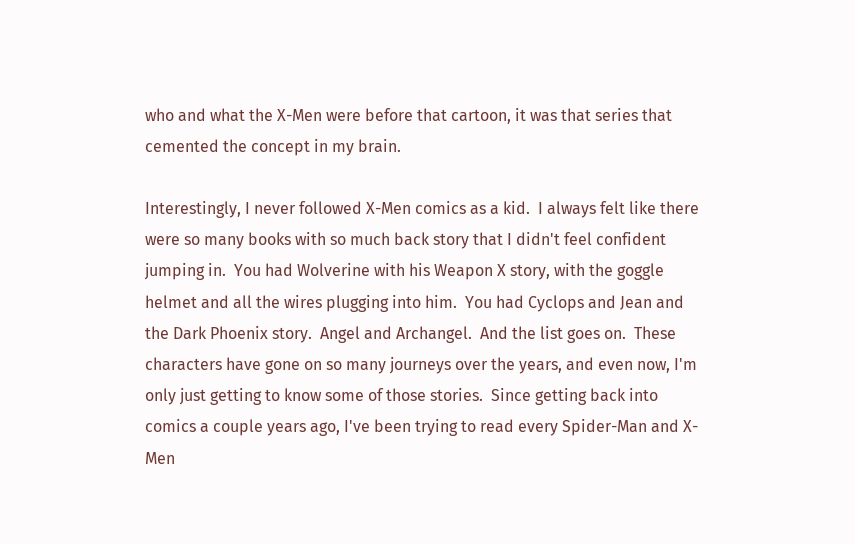who and what the X-Men were before that cartoon, it was that series that cemented the concept in my brain.

Interestingly, I never followed X-Men comics as a kid.  I always felt like there were so many books with so much back story that I didn't feel confident jumping in.  You had Wolverine with his Weapon X story, with the goggle helmet and all the wires plugging into him.  You had Cyclops and Jean and the Dark Phoenix story.  Angel and Archangel.  And the list goes on.  These characters have gone on so many journeys over the years, and even now, I'm only just getting to know some of those stories.  Since getting back into comics a couple years ago, I've been trying to read every Spider-Man and X-Men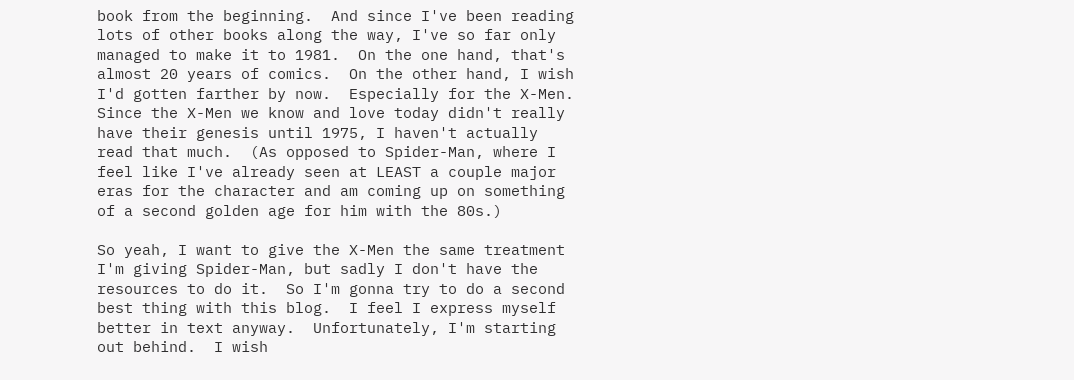book from the beginning.  And since I've been reading lots of other books along the way, I've so far only managed to make it to 1981.  On the one hand, that's almost 20 years of comics.  On the other hand, I wish I'd gotten farther by now.  Especially for the X-Men.  Since the X-Men we know and love today didn't really have their genesis until 1975, I haven't actually read that much.  (As opposed to Spider-Man, where I feel like I've already seen at LEAST a couple major eras for the character and am coming up on something of a second golden age for him with the 80s.)

So yeah, I want to give the X-Men the same treatment I'm giving Spider-Man, but sadly I don't have the resources to do it.  So I'm gonna try to do a second best thing with this blog.  I feel I express myself better in text anyway.  Unfortunately, I'm starting out behind.  I wish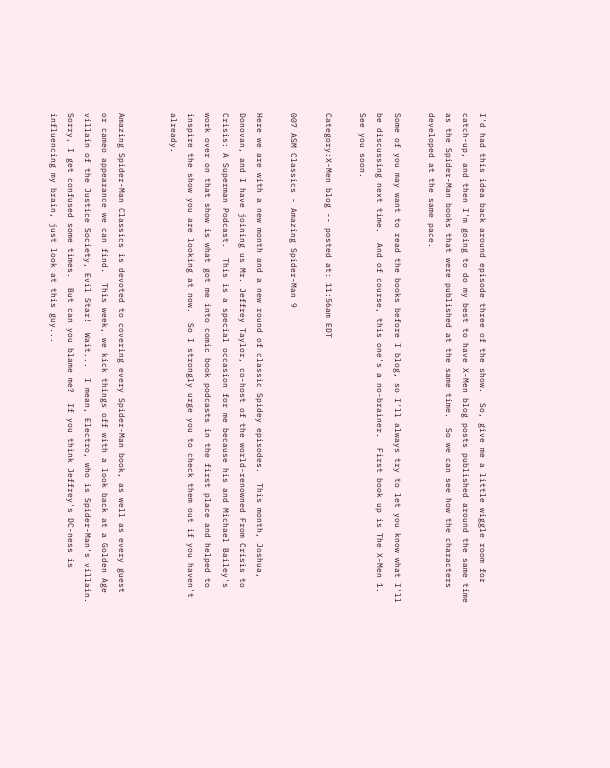I'd had this idea back around episode three of the show.  So, give me a little wiggle room for catch-up, and then I'm going to do my best to have X-Men blog posts published around the same time as the Spider-Man books that were published at the same time.  So we can see how the characters developed at the same pace.

Some of you may want to read the books before I blog, so I'll always try to let you know what I'll be discussing next time.  And of course, this one's a no-brainer.  First book up is The X-Men 1.  See you soon.

Category:X-Men blog -- posted at: 11:56am EDT

007 ASM Classics - Amazing Spider-Man 9

Here we are with a new month and a new round of classic Spidey episodes.  This month, Joshua, Donovan, and I have joining us Mr. Jeffrey Taylor, co-host of the world-renowned From Crisis to Crisis: A Superman Podcast.  This is a special occasion for me because his and Michael Bailey's work over on that show is what got me into comic book podcasts in the first place and helped to inspire the show you are looking at now.  So I strongly urge you to check them out if you haven't already.


Amazing Spider-Man Classics is devoted to covering every Spider-Man book, as well as every guest or cameo appearance we can find.  This week, we kick things off with a look back at a Golden Age villain of the Justice Society, Evil Star!  Wait...  I mean, Electro, who is Spider-Man's villain.  Sorry, I get confused some times.  But can you blame me?  If you think Jeffrey's DC-ness is influencing my brain, just look at this guy...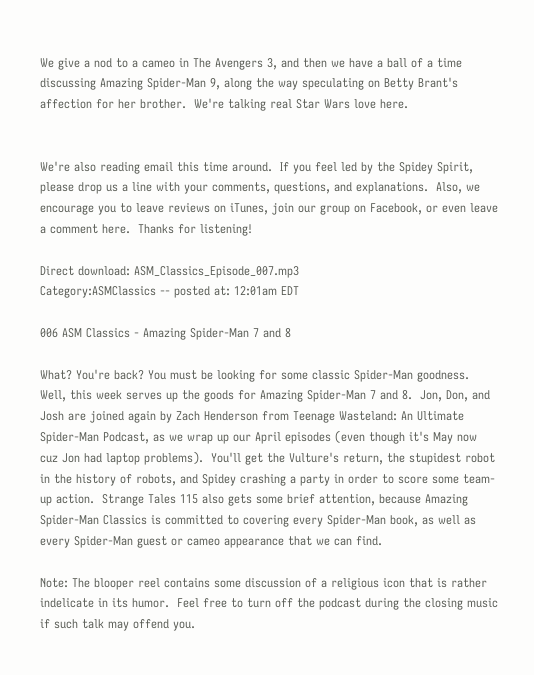We give a nod to a cameo in The Avengers 3, and then we have a ball of a time discussing Amazing Spider-Man 9, along the way speculating on Betty Brant's affection for her brother.  We're talking real Star Wars love here.


We're also reading email this time around.  If you feel led by the Spidey Spirit, please drop us a line with your comments, questions, and explanations.  Also, we encourage you to leave reviews on iTunes, join our group on Facebook, or even leave a comment here.  Thanks for listening!

Direct download: ASM_Classics_Episode_007.mp3
Category:ASMClassics -- posted at: 12:01am EDT

006 ASM Classics - Amazing Spider-Man 7 and 8

What? You're back? You must be looking for some classic Spider-Man goodness.  Well, this week serves up the goods for Amazing Spider-Man 7 and 8.  Jon, Don, and Josh are joined again by Zach Henderson from Teenage Wasteland: An Ultimate Spider-Man Podcast, as we wrap up our April episodes (even though it's May now cuz Jon had laptop problems).  You'll get the Vulture's return, the stupidest robot in the history of robots, and Spidey crashing a party in order to score some team-up action.  Strange Tales 115 also gets some brief attention, because Amazing Spider-Man Classics is committed to covering every Spider-Man book, as well as every Spider-Man guest or cameo appearance that we can find.

Note: The blooper reel contains some discussion of a religious icon that is rather indelicate in its humor.  Feel free to turn off the podcast during the closing music if such talk may offend you.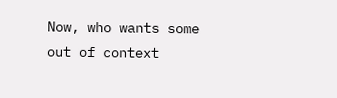Now, who wants some out of context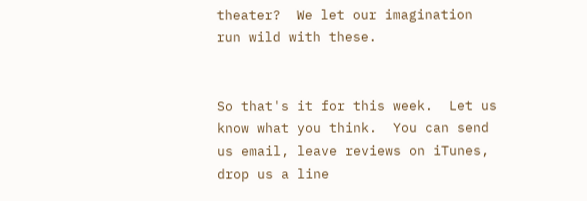theater?  We let our imagination run wild with these.


So that's it for this week.  Let us know what you think.  You can send us email, leave reviews on iTunes, drop us a line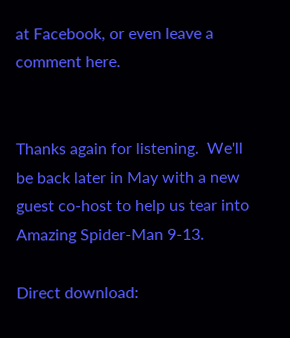at Facebook, or even leave a comment here.


Thanks again for listening.  We'll be back later in May with a new guest co-host to help us tear into Amazing Spider-Man 9-13.

Direct download: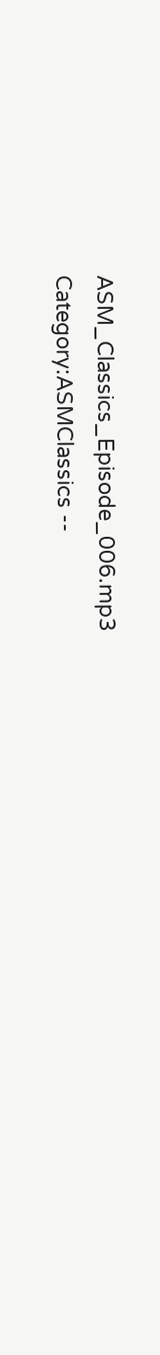ASM_Classics_Episode_006.mp3
Category:ASMClassics --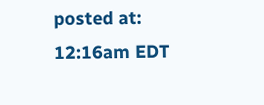posted at: 12:16am EDT